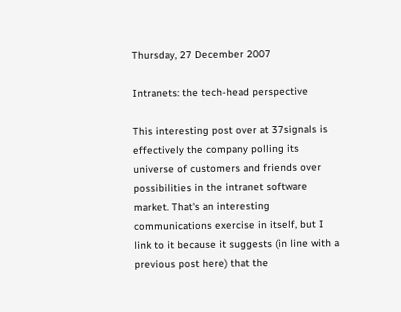Thursday, 27 December 2007

Intranets: the tech-head perspective

This interesting post over at 37signals is effectively the company polling its universe of customers and friends over possibilities in the intranet software market. That's an interesting communications exercise in itself, but I link to it because it suggests (in line with a previous post here) that the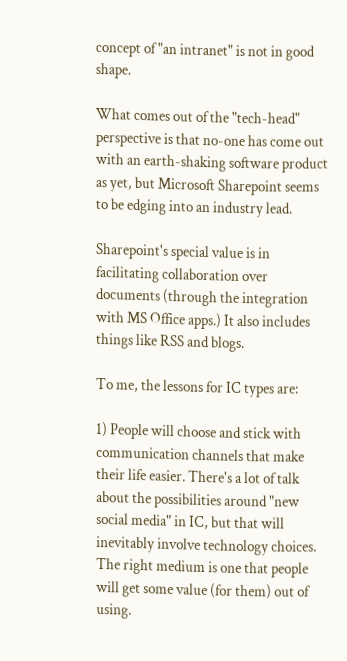concept of "an intranet" is not in good shape.

What comes out of the "tech-head" perspective is that no-one has come out with an earth-shaking software product as yet, but Microsoft Sharepoint seems to be edging into an industry lead.

Sharepoint's special value is in facilitating collaboration over documents (through the integration with MS Office apps.) It also includes things like RSS and blogs.

To me, the lessons for IC types are:

1) People will choose and stick with communication channels that make their life easier. There's a lot of talk about the possibilities around "new social media" in IC, but that will inevitably involve technology choices. The right medium is one that people will get some value (for them) out of using.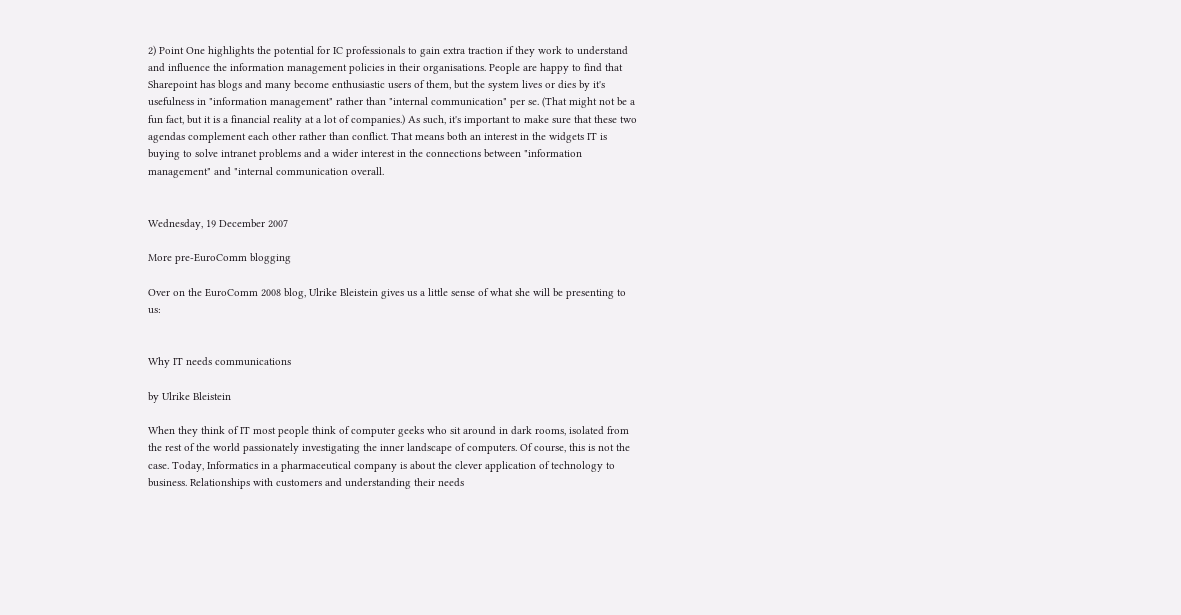2) Point One highlights the potential for IC professionals to gain extra traction if they work to understand and influence the information management policies in their organisations. People are happy to find that Sharepoint has blogs and many become enthusiastic users of them, but the system lives or dies by it's usefulness in "information management" rather than "internal communication" per se. (That might not be a fun fact, but it is a financial reality at a lot of companies.) As such, it's important to make sure that these two agendas complement each other rather than conflict. That means both an interest in the widgets IT is buying to solve intranet problems and a wider interest in the connections between "information management" and "internal communication overall.


Wednesday, 19 December 2007

More pre-EuroComm blogging

Over on the EuroComm 2008 blog, Ulrike Bleistein gives us a little sense of what she will be presenting to us:


Why IT needs communications

by Ulrike Bleistein

When they think of IT most people think of computer geeks who sit around in dark rooms, isolated from the rest of the world passionately investigating the inner landscape of computers. Of course, this is not the case. Today, Informatics in a pharmaceutical company is about the clever application of technology to business. Relationships with customers and understanding their needs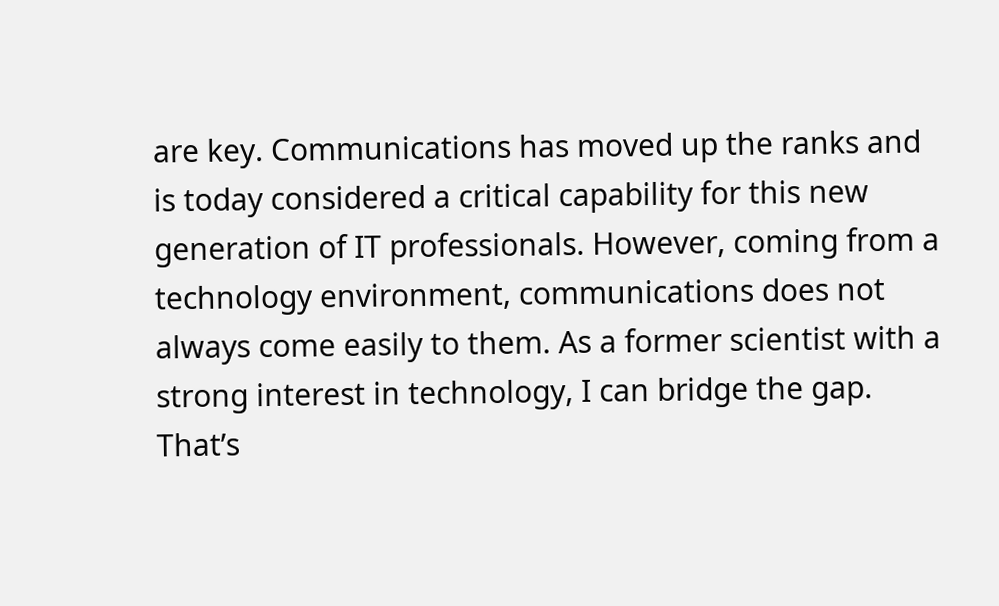are key. Communications has moved up the ranks and is today considered a critical capability for this new generation of IT professionals. However, coming from a technology environment, communications does not always come easily to them. As a former scientist with a strong interest in technology, I can bridge the gap. That’s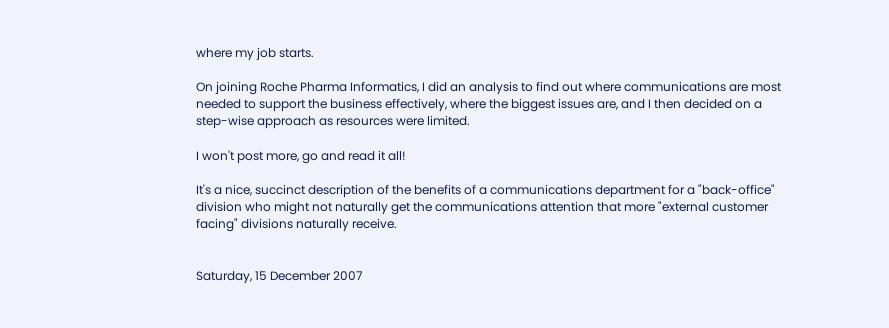where my job starts.

On joining Roche Pharma Informatics, I did an analysis to find out where communications are most needed to support the business effectively, where the biggest issues are, and I then decided on a step-wise approach as resources were limited.

I won't post more, go and read it all!

It's a nice, succinct description of the benefits of a communications department for a "back-office" division who might not naturally get the communications attention that more "external customer facing" divisions naturally receive.


Saturday, 15 December 2007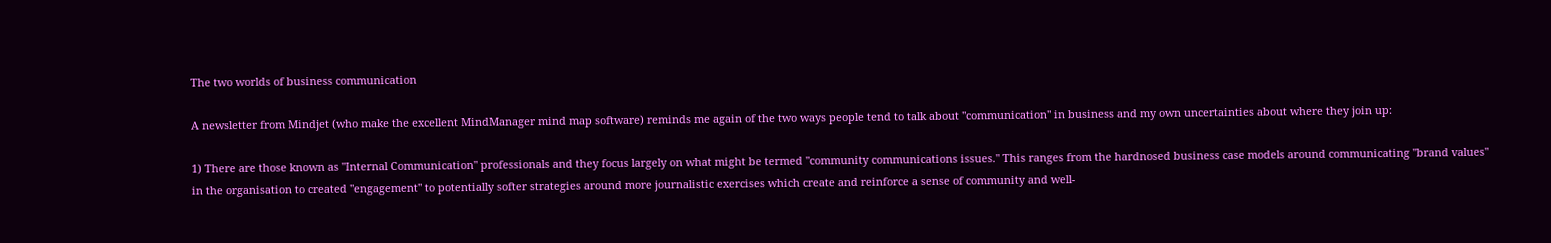The two worlds of business communication

A newsletter from Mindjet (who make the excellent MindManager mind map software) reminds me again of the two ways people tend to talk about "communication" in business and my own uncertainties about where they join up:

1) There are those known as "Internal Communication" professionals and they focus largely on what might be termed "community communications issues." This ranges from the hardnosed business case models around communicating "brand values" in the organisation to created "engagement" to potentially softer strategies around more journalistic exercises which create and reinforce a sense of community and well-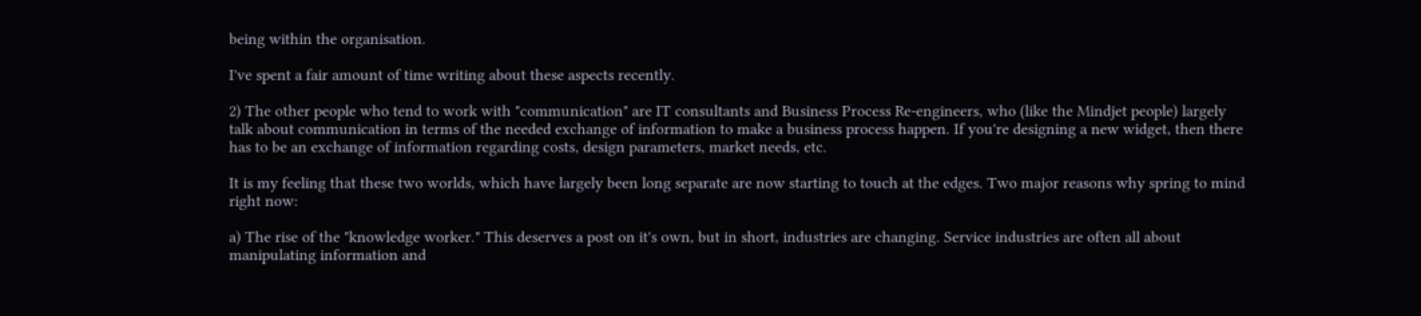being within the organisation.

I've spent a fair amount of time writing about these aspects recently.

2) The other people who tend to work with "communication" are IT consultants and Business Process Re-engineers, who (like the Mindjet people) largely talk about communication in terms of the needed exchange of information to make a business process happen. If you're designing a new widget, then there has to be an exchange of information regarding costs, design parameters, market needs, etc.

It is my feeling that these two worlds, which have largely been long separate are now starting to touch at the edges. Two major reasons why spring to mind right now:

a) The rise of the "knowledge worker." This deserves a post on it's own, but in short, industries are changing. Service industries are often all about manipulating information and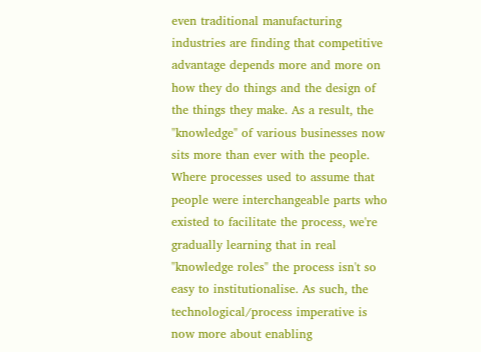even traditional manufacturing industries are finding that competitive advantage depends more and more on how they do things and the design of the things they make. As a result, the "knowledge" of various businesses now sits more than ever with the people. Where processes used to assume that people were interchangeable parts who existed to facilitate the process, we're gradually learning that in real "knowledge roles" the process isn't so easy to institutionalise. As such, the technological/process imperative is now more about enabling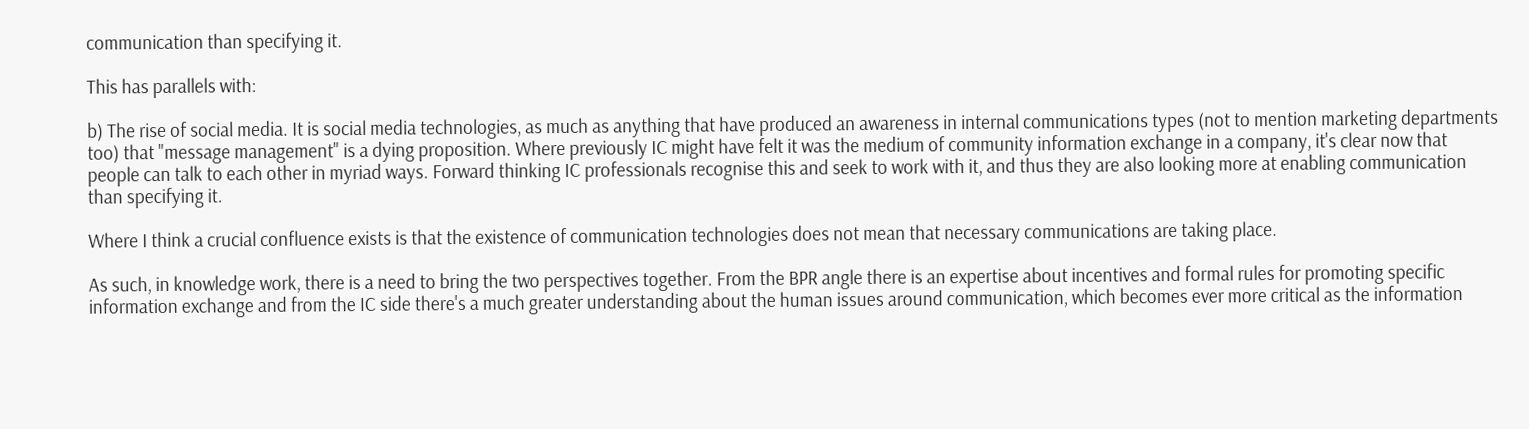communication than specifying it.

This has parallels with:

b) The rise of social media. It is social media technologies, as much as anything that have produced an awareness in internal communications types (not to mention marketing departments too) that "message management" is a dying proposition. Where previously IC might have felt it was the medium of community information exchange in a company, it's clear now that people can talk to each other in myriad ways. Forward thinking IC professionals recognise this and seek to work with it, and thus they are also looking more at enabling communication than specifying it.

Where I think a crucial confluence exists is that the existence of communication technologies does not mean that necessary communications are taking place.

As such, in knowledge work, there is a need to bring the two perspectives together. From the BPR angle there is an expertise about incentives and formal rules for promoting specific information exchange and from the IC side there's a much greater understanding about the human issues around communication, which becomes ever more critical as the information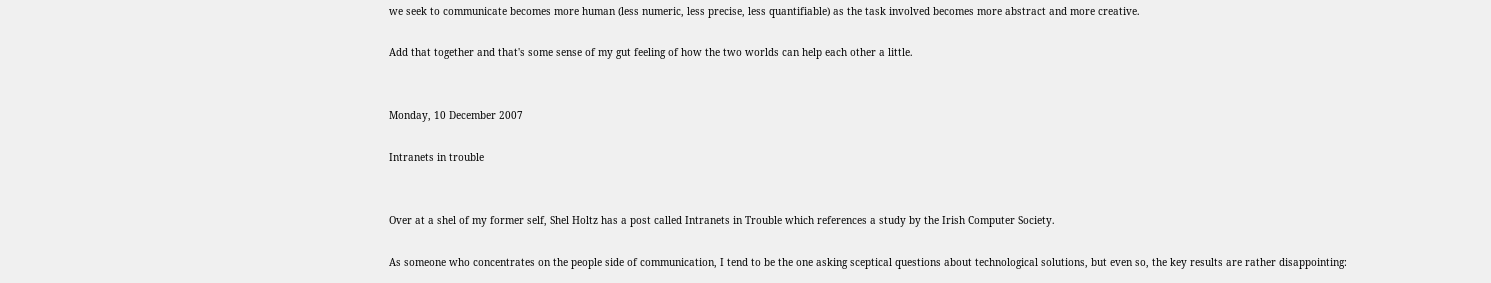we seek to communicate becomes more human (less numeric, less precise, less quantifiable) as the task involved becomes more abstract and more creative.

Add that together and that's some sense of my gut feeling of how the two worlds can help each other a little.


Monday, 10 December 2007

Intranets in trouble


Over at a shel of my former self, Shel Holtz has a post called Intranets in Trouble which references a study by the Irish Computer Society.

As someone who concentrates on the people side of communication, I tend to be the one asking sceptical questions about technological solutions, but even so, the key results are rather disappointing: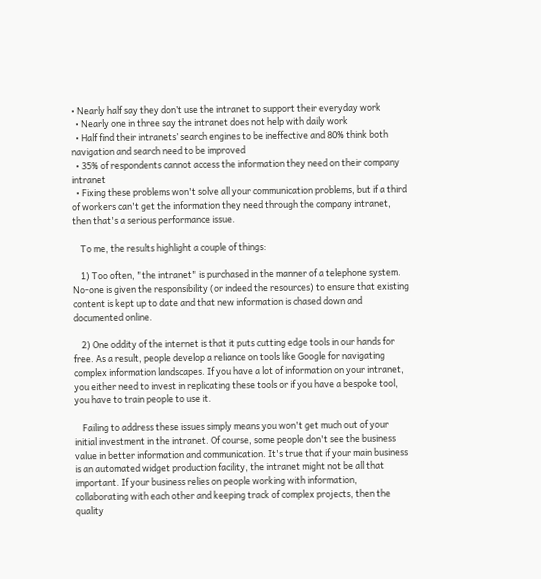• Nearly half say they don’t use the intranet to support their everyday work
  • Nearly one in three say the intranet does not help with daily work
  • Half find their intranets’ search engines to be ineffective and 80% think both navigation and search need to be improved
  • 35% of respondents cannot access the information they need on their company intranet
  • Fixing these problems won't solve all your communication problems, but if a third of workers can't get the information they need through the company intranet, then that's a serious performance issue.

    To me, the results highlight a couple of things:

    1) Too often, "the intranet" is purchased in the manner of a telephone system. No-one is given the responsibility (or indeed the resources) to ensure that existing content is kept up to date and that new information is chased down and documented online.

    2) One oddity of the internet is that it puts cutting edge tools in our hands for free. As a result, people develop a reliance on tools like Google for navigating complex information landscapes. If you have a lot of information on your intranet, you either need to invest in replicating these tools or if you have a bespoke tool, you have to train people to use it.

    Failing to address these issues simply means you won't get much out of your initial investment in the intranet. Of course, some people don't see the business value in better information and communication. It's true that if your main business is an automated widget production facility, the intranet might not be all that important. If your business relies on people working with information, collaborating with each other and keeping track of complex projects, then the quality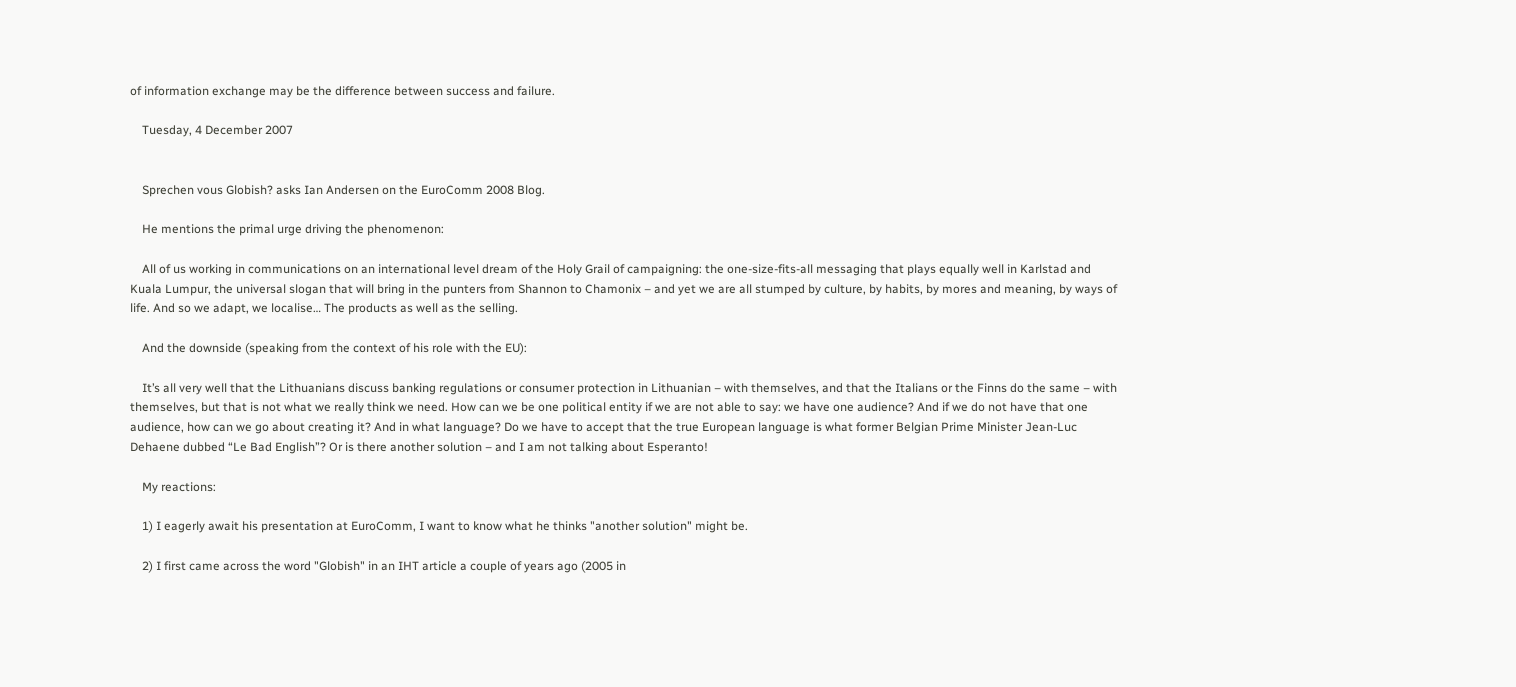of information exchange may be the difference between success and failure.

    Tuesday, 4 December 2007


    Sprechen vous Globish? asks Ian Andersen on the EuroComm 2008 Blog.

    He mentions the primal urge driving the phenomenon:

    All of us working in communications on an international level dream of the Holy Grail of campaigning: the one-size-fits-all messaging that plays equally well in Karlstad and Kuala Lumpur, the universal slogan that will bring in the punters from Shannon to Chamonix – and yet we are all stumped by culture, by habits, by mores and meaning, by ways of life. And so we adapt, we localise… The products as well as the selling.

    And the downside (speaking from the context of his role with the EU):

    It’s all very well that the Lithuanians discuss banking regulations or consumer protection in Lithuanian – with themselves, and that the Italians or the Finns do the same – with themselves, but that is not what we really think we need. How can we be one political entity if we are not able to say: we have one audience? And if we do not have that one audience, how can we go about creating it? And in what language? Do we have to accept that the true European language is what former Belgian Prime Minister Jean-Luc Dehaene dubbed “Le Bad English”? Or is there another solution – and I am not talking about Esperanto!

    My reactions:

    1) I eagerly await his presentation at EuroComm, I want to know what he thinks "another solution" might be.

    2) I first came across the word "Globish" in an IHT article a couple of years ago (2005 in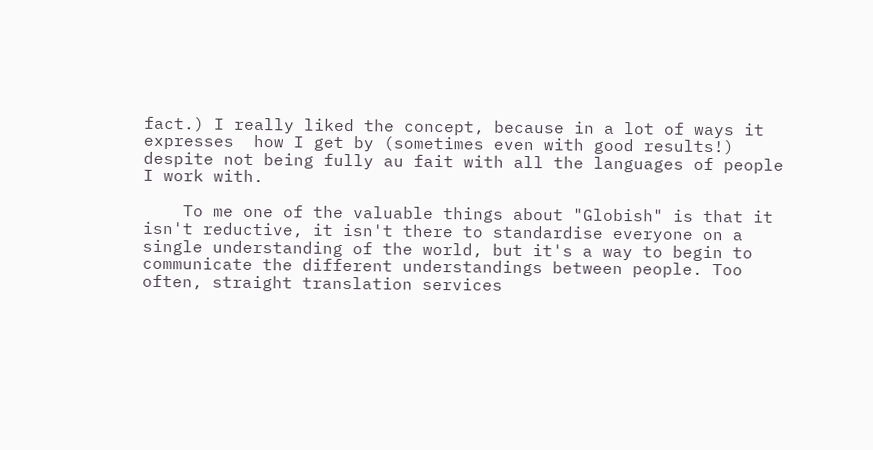fact.) I really liked the concept, because in a lot of ways it expresses  how I get by (sometimes even with good results!) despite not being fully au fait with all the languages of people I work with.

    To me one of the valuable things about "Globish" is that it isn't reductive, it isn't there to standardise everyone on a single understanding of the world, but it's a way to begin to communicate the different understandings between people. Too often, straight translation services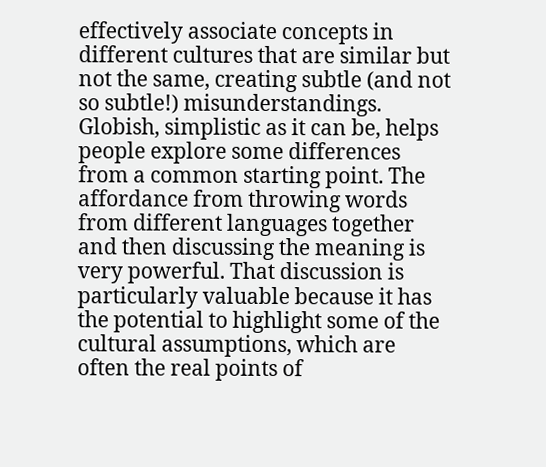effectively associate concepts in different cultures that are similar but not the same, creating subtle (and not so subtle!) misunderstandings. Globish, simplistic as it can be, helps people explore some differences from a common starting point. The affordance from throwing words from different languages together and then discussing the meaning is very powerful. That discussion is particularly valuable because it has the potential to highlight some of the cultural assumptions, which are often the real points of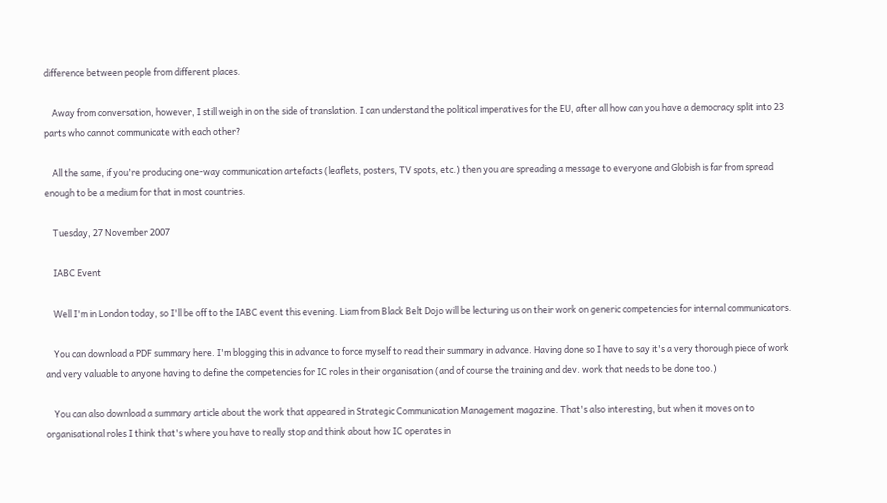difference between people from different places.

    Away from conversation, however, I still weigh in on the side of translation. I can understand the political imperatives for the EU, after all how can you have a democracy split into 23 parts who cannot communicate with each other?

    All the same, if you're producing one-way communication artefacts (leaflets, posters, TV spots, etc.) then you are spreading a message to everyone and Globish is far from spread enough to be a medium for that in most countries.

    Tuesday, 27 November 2007

    IABC Event

    Well I'm in London today, so I'll be off to the IABC event this evening. Liam from Black Belt Dojo will be lecturing us on their work on generic competencies for internal communicators.

    You can download a PDF summary here. I'm blogging this in advance to force myself to read their summary in advance. Having done so I have to say it's a very thorough piece of work and very valuable to anyone having to define the competencies for IC roles in their organisation (and of course the training and dev. work that needs to be done too.)

    You can also download a summary article about the work that appeared in Strategic Communication Management magazine. That's also interesting, but when it moves on to organisational roles I think that's where you have to really stop and think about how IC operates in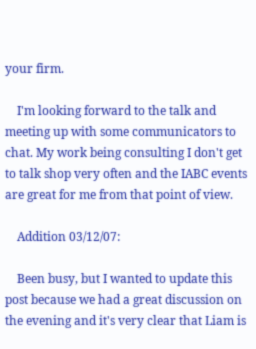your firm.

    I'm looking forward to the talk and meeting up with some communicators to chat. My work being consulting I don't get to talk shop very often and the IABC events are great for me from that point of view.

    Addition 03/12/07:

    Been busy, but I wanted to update this post because we had a great discussion on the evening and it's very clear that Liam is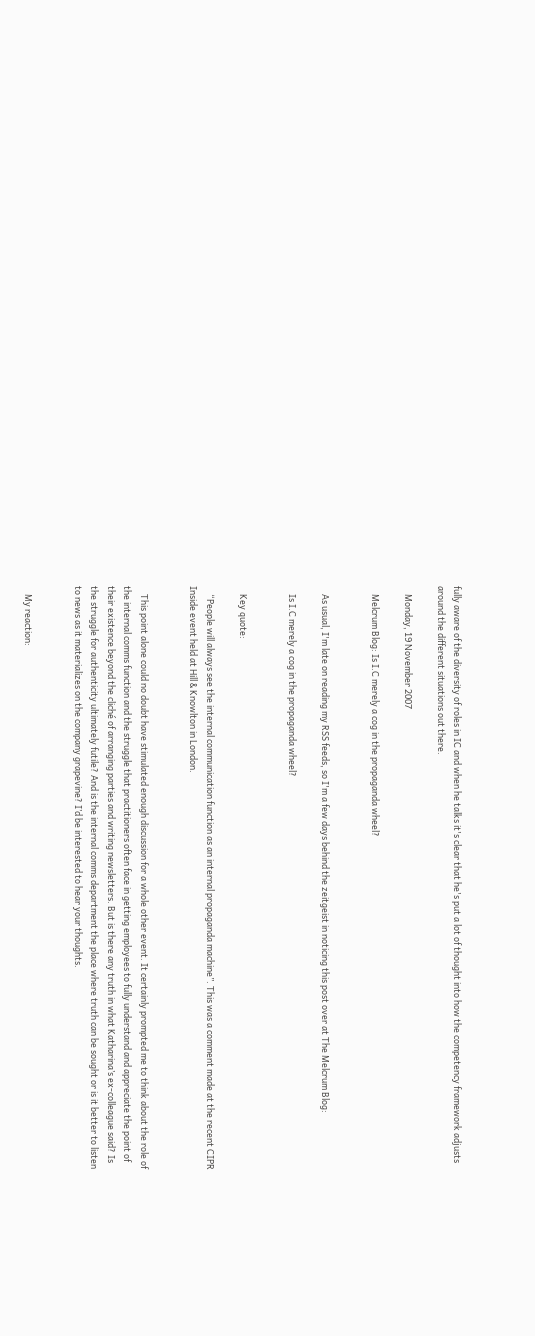fully aware of the diversity of roles in IC and when he talks it's clear that he's put a lot of thought into how the competency framework adjusts around the different situations out there.

    Monday, 19 November 2007

    Melcrum Blog: Is I.C merely a cog in the propaganda wheel?


    As usual, I'm late on reading my RSS feeds, so I'm a few days behind the zeitgeist in noticing this post over at The Melcrum Blog:

    Is I.C merely a cog in the propaganda wheel?


    Key quote:

    “People will always see the internal communication function as an internal propaganda machine”. This was a comment made at the recent CIPR Inside event held at Hill & Knowlton in London.


    This point alone could no doubt have stimulated enough discussion for a whole other event. It certainly prompted me to think about the role of the internal comms function and the struggle that practitioners often face in getting employees to fully understand and appreciate the point of their existence beyond the cliché of arranging parties and writing newsletters. But is there any truth in what Katharina’s ex-colleague said? Is the struggle for authenticity ultimately futile? And is the internal comms department the place where truth can be sought or is it better to listen to news as it materializes on the company grapevine? I’d be interested to hear your thoughts.


    My reaction: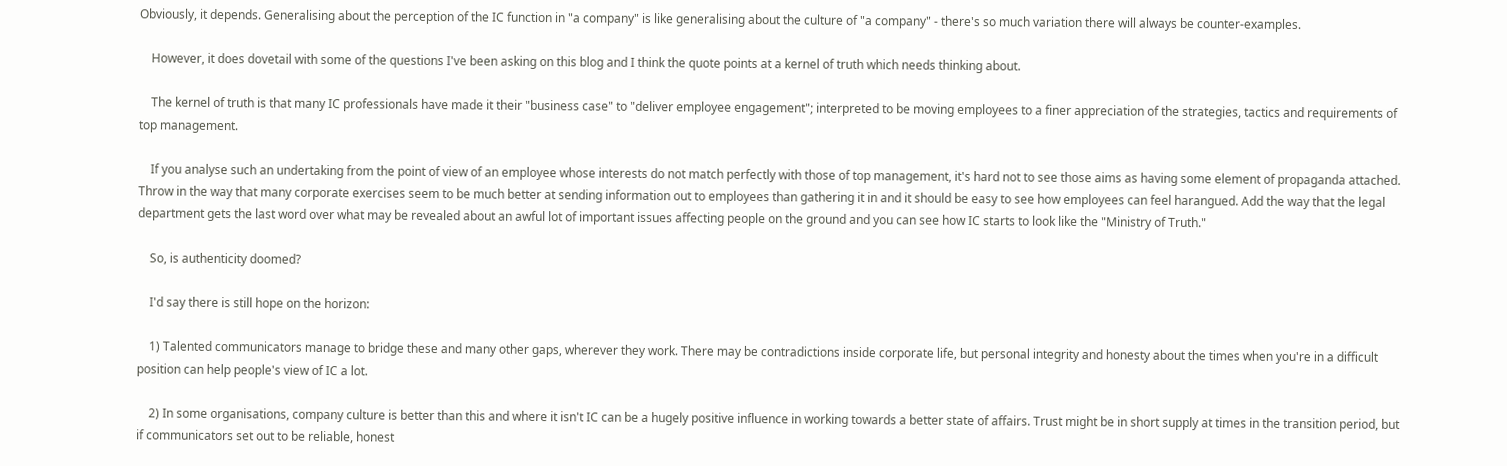Obviously, it depends. Generalising about the perception of the IC function in "a company" is like generalising about the culture of "a company" - there's so much variation there will always be counter-examples.

    However, it does dovetail with some of the questions I've been asking on this blog and I think the quote points at a kernel of truth which needs thinking about.

    The kernel of truth is that many IC professionals have made it their "business case" to "deliver employee engagement"; interpreted to be moving employees to a finer appreciation of the strategies, tactics and requirements of top management.

    If you analyse such an undertaking from the point of view of an employee whose interests do not match perfectly with those of top management, it's hard not to see those aims as having some element of propaganda attached. Throw in the way that many corporate exercises seem to be much better at sending information out to employees than gathering it in and it should be easy to see how employees can feel harangued. Add the way that the legal department gets the last word over what may be revealed about an awful lot of important issues affecting people on the ground and you can see how IC starts to look like the "Ministry of Truth."

    So, is authenticity doomed?

    I'd say there is still hope on the horizon:

    1) Talented communicators manage to bridge these and many other gaps, wherever they work. There may be contradictions inside corporate life, but personal integrity and honesty about the times when you're in a difficult position can help people's view of IC a lot.

    2) In some organisations, company culture is better than this and where it isn't IC can be a hugely positive influence in working towards a better state of affairs. Trust might be in short supply at times in the transition period, but if communicators set out to be reliable, honest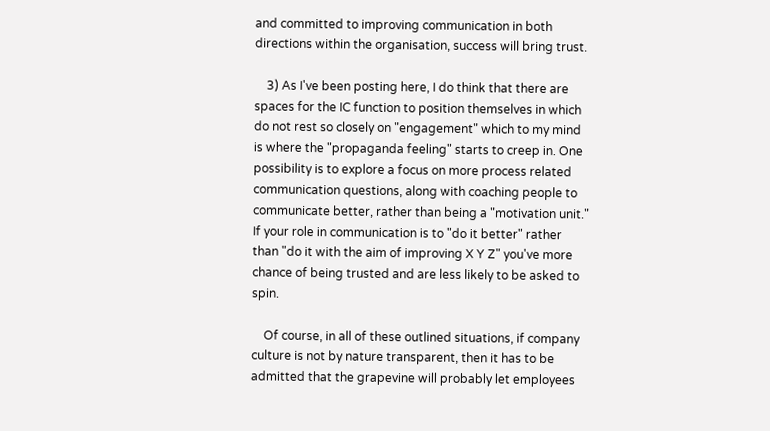and committed to improving communication in both directions within the organisation, success will bring trust.

    3) As I've been posting here, I do think that there are spaces for the IC function to position themselves in which do not rest so closely on "engagement" which to my mind is where the "propaganda feeling" starts to creep in. One possibility is to explore a focus on more process related communication questions, along with coaching people to communicate better, rather than being a "motivation unit." If your role in communication is to "do it better" rather than "do it with the aim of improving X Y Z" you've more chance of being trusted and are less likely to be asked to spin.

    Of course, in all of these outlined situations, if company culture is not by nature transparent, then it has to be admitted that the grapevine will probably let employees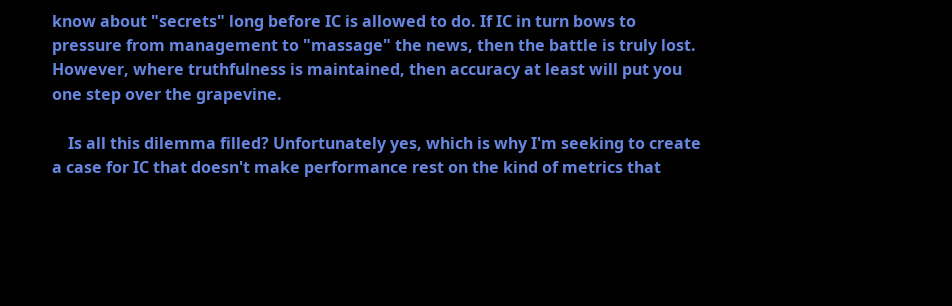know about "secrets" long before IC is allowed to do. If IC in turn bows to pressure from management to "massage" the news, then the battle is truly lost. However, where truthfulness is maintained, then accuracy at least will put you one step over the grapevine.

    Is all this dilemma filled? Unfortunately yes, which is why I'm seeking to create a case for IC that doesn't make performance rest on the kind of metrics that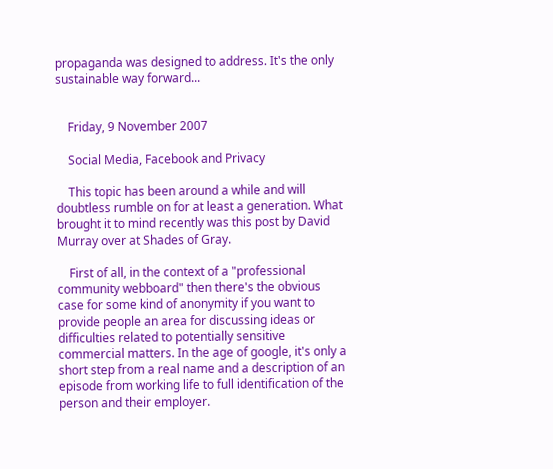propaganda was designed to address. It's the only sustainable way forward...


    Friday, 9 November 2007

    Social Media, Facebook and Privacy

    This topic has been around a while and will doubtless rumble on for at least a generation. What brought it to mind recently was this post by David Murray over at Shades of Gray.

    First of all, in the context of a "professional community webboard" then there's the obvious case for some kind of anonymity if you want to provide people an area for discussing ideas or difficulties related to potentially sensitive commercial matters. In the age of google, it's only a short step from a real name and a description of an episode from working life to full identification of the person and their employer.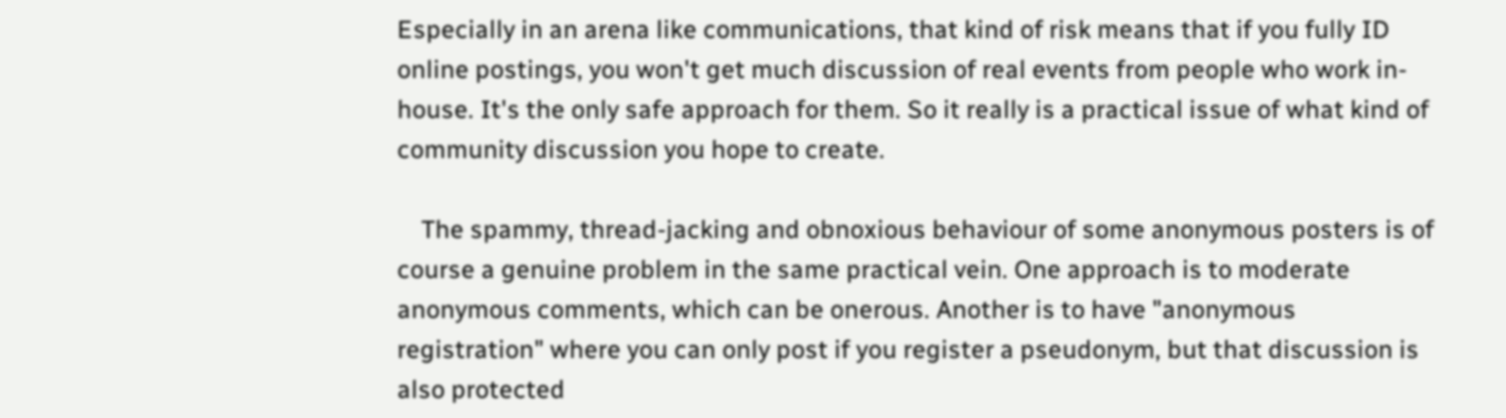Especially in an arena like communications, that kind of risk means that if you fully ID online postings, you won't get much discussion of real events from people who work in-house. It's the only safe approach for them. So it really is a practical issue of what kind of community discussion you hope to create.

    The spammy, thread-jacking and obnoxious behaviour of some anonymous posters is of course a genuine problem in the same practical vein. One approach is to moderate anonymous comments, which can be onerous. Another is to have "anonymous registration" where you can only post if you register a pseudonym, but that discussion is also protected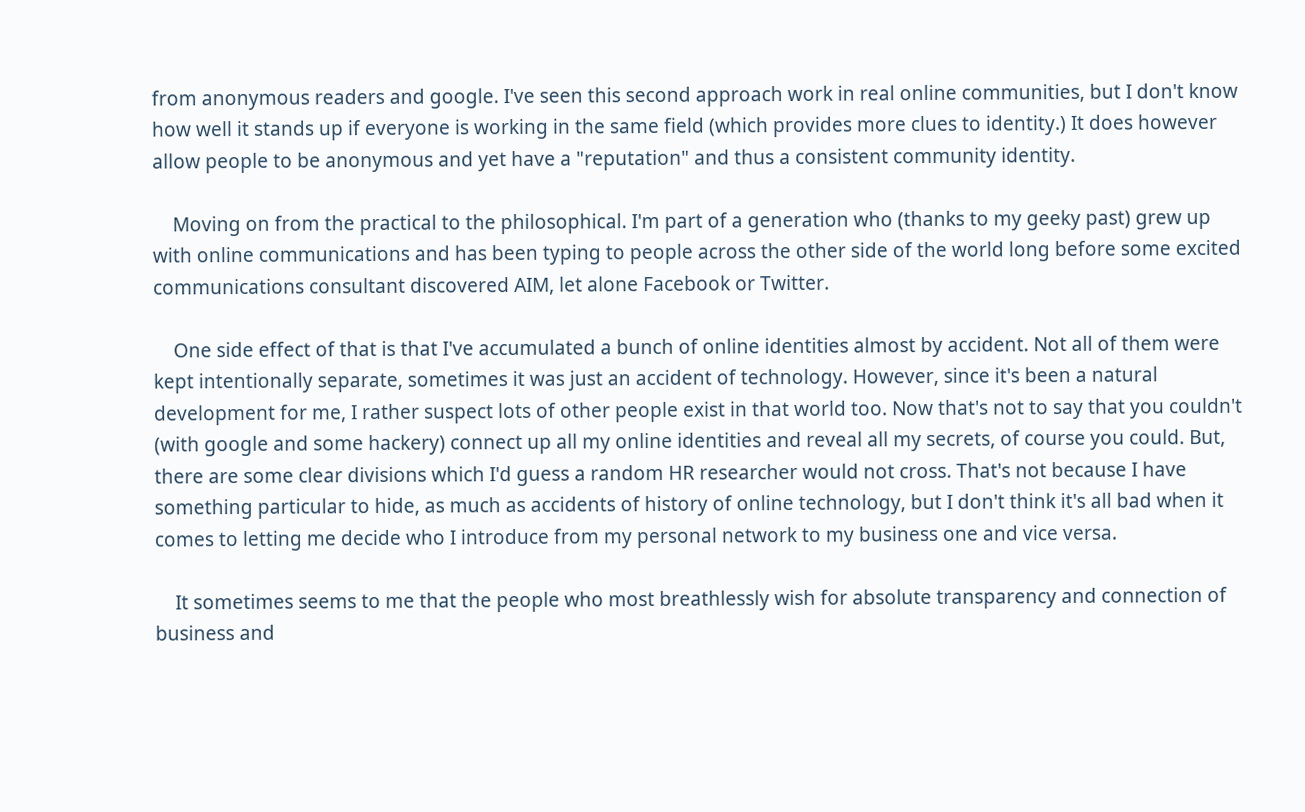from anonymous readers and google. I've seen this second approach work in real online communities, but I don't know how well it stands up if everyone is working in the same field (which provides more clues to identity.) It does however allow people to be anonymous and yet have a "reputation" and thus a consistent community identity.

    Moving on from the practical to the philosophical. I'm part of a generation who (thanks to my geeky past) grew up with online communications and has been typing to people across the other side of the world long before some excited communications consultant discovered AIM, let alone Facebook or Twitter.

    One side effect of that is that I've accumulated a bunch of online identities almost by accident. Not all of them were kept intentionally separate, sometimes it was just an accident of technology. However, since it's been a natural development for me, I rather suspect lots of other people exist in that world too. Now that's not to say that you couldn't (with google and some hackery) connect up all my online identities and reveal all my secrets, of course you could. But, there are some clear divisions which I'd guess a random HR researcher would not cross. That's not because I have something particular to hide, as much as accidents of history of online technology, but I don't think it's all bad when it comes to letting me decide who I introduce from my personal network to my business one and vice versa.

    It sometimes seems to me that the people who most breathlessly wish for absolute transparency and connection of business and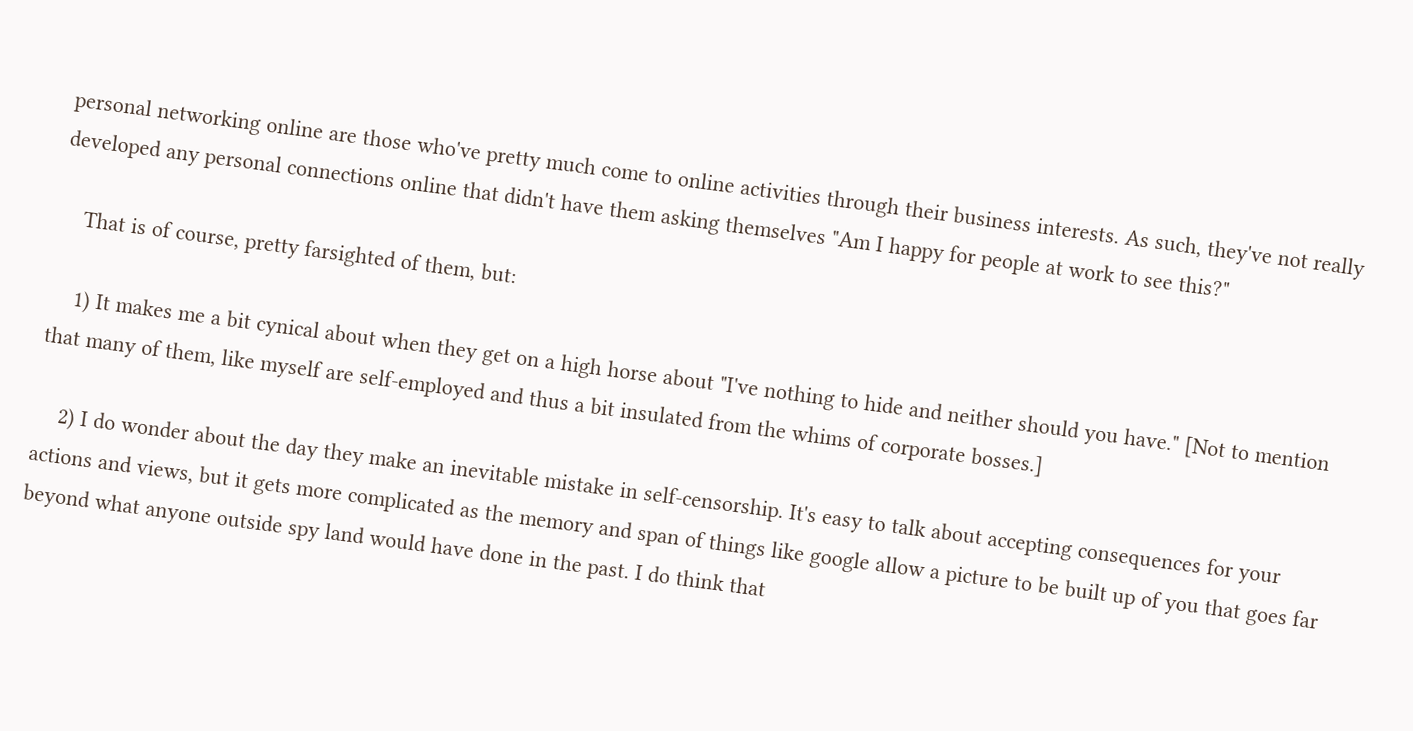personal networking online are those who've pretty much come to online activities through their business interests. As such, they've not really developed any personal connections online that didn't have them asking themselves "Am I happy for people at work to see this?"

    That is of course, pretty farsighted of them, but:

    1) It makes me a bit cynical about when they get on a high horse about "I've nothing to hide and neither should you have." [Not to mention that many of them, like myself are self-employed and thus a bit insulated from the whims of corporate bosses.]

    2) I do wonder about the day they make an inevitable mistake in self-censorship. It's easy to talk about accepting consequences for your actions and views, but it gets more complicated as the memory and span of things like google allow a picture to be built up of you that goes far beyond what anyone outside spy land would have done in the past. I do think that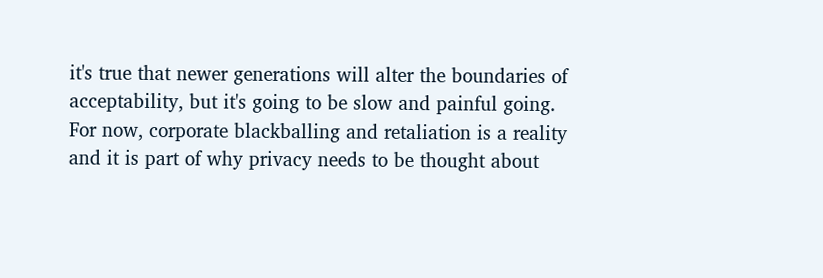it's true that newer generations will alter the boundaries of acceptability, but it's going to be slow and painful going. For now, corporate blackballing and retaliation is a reality and it is part of why privacy needs to be thought about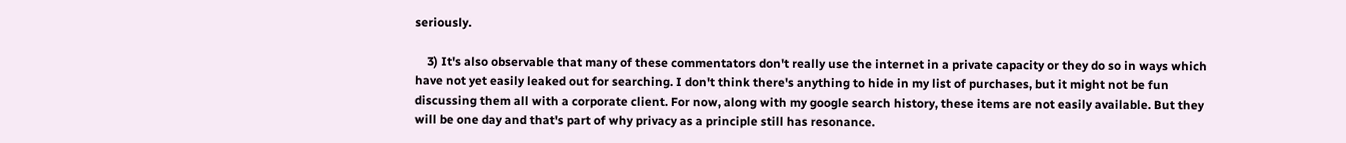seriously.

    3) It's also observable that many of these commentators don't really use the internet in a private capacity or they do so in ways which have not yet easily leaked out for searching. I don't think there's anything to hide in my list of purchases, but it might not be fun discussing them all with a corporate client. For now, along with my google search history, these items are not easily available. But they will be one day and that's part of why privacy as a principle still has resonance.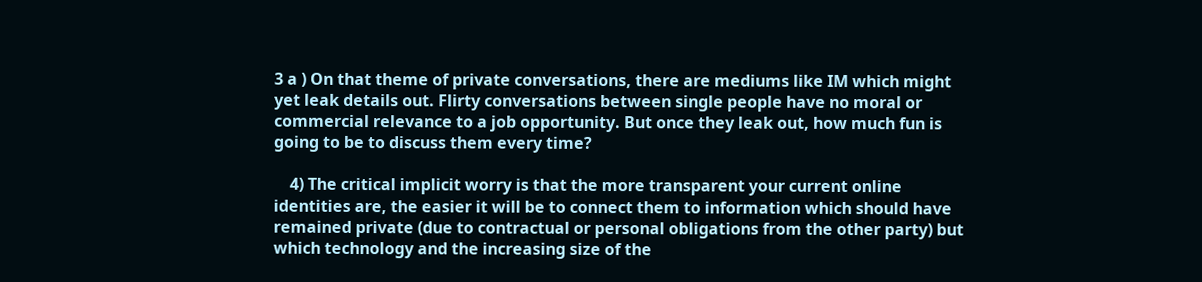3 a ) On that theme of private conversations, there are mediums like IM which might yet leak details out. Flirty conversations between single people have no moral or commercial relevance to a job opportunity. But once they leak out, how much fun is going to be to discuss them every time?

    4) The critical implicit worry is that the more transparent your current online identities are, the easier it will be to connect them to information which should have remained private (due to contractual or personal obligations from the other party) but which technology and the increasing size of the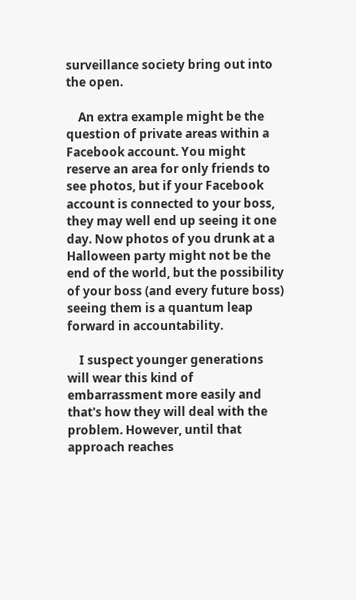surveillance society bring out into the open.

    An extra example might be the question of private areas within a Facebook account. You might reserve an area for only friends to see photos, but if your Facebook account is connected to your boss, they may well end up seeing it one day. Now photos of you drunk at a Halloween party might not be the end of the world, but the possibility of your boss (and every future boss) seeing them is a quantum leap forward in accountability.

    I suspect younger generations will wear this kind of embarrassment more easily and that's how they will deal with the problem. However, until that approach reaches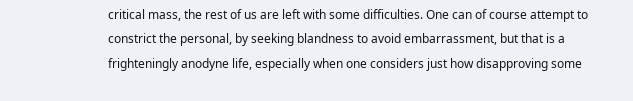critical mass, the rest of us are left with some difficulties. One can of course attempt to constrict the personal, by seeking blandness to avoid embarrassment, but that is a frighteningly anodyne life, especially when one considers just how disapproving some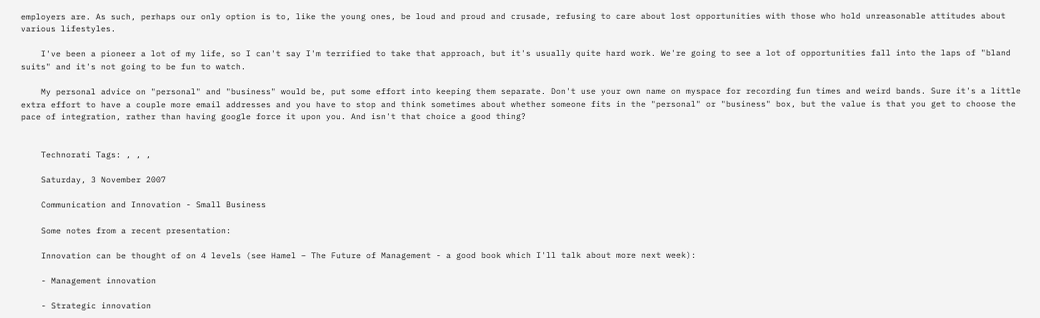employers are. As such, perhaps our only option is to, like the young ones, be loud and proud and crusade, refusing to care about lost opportunities with those who hold unreasonable attitudes about various lifestyles.

    I've been a pioneer a lot of my life, so I can't say I'm terrified to take that approach, but it's usually quite hard work. We're going to see a lot of opportunities fall into the laps of "bland suits" and it's not going to be fun to watch.

    My personal advice on "personal" and "business" would be, put some effort into keeping them separate. Don't use your own name on myspace for recording fun times and weird bands. Sure it's a little extra effort to have a couple more email addresses and you have to stop and think sometimes about whether someone fits in the "personal" or "business" box, but the value is that you get to choose the pace of integration, rather than having google force it upon you. And isn't that choice a good thing?


    Technorati Tags: , , ,

    Saturday, 3 November 2007

    Communication and Innovation - Small Business

    Some notes from a recent presentation:

    Innovation can be thought of on 4 levels (see Hamel – The Future of Management - a good book which I'll talk about more next week):

    - Management innovation

    - Strategic innovation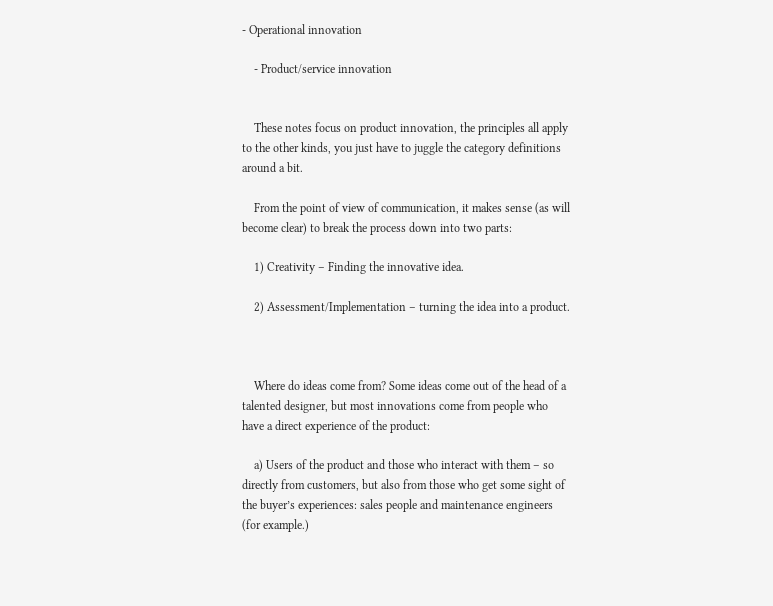- Operational innovation

    - Product/service innovation


    These notes focus on product innovation, the principles all apply to the other kinds, you just have to juggle the category definitions around a bit.

    From the point of view of communication, it makes sense (as will become clear) to break the process down into two parts:

    1) Creativity – Finding the innovative idea.

    2) Assessment/Implementation – turning the idea into a product.



    Where do ideas come from? Some ideas come out of the head of a talented designer, but most innovations come from people who have a direct experience of the product:

    a) Users of the product and those who interact with them – so directly from customers, but also from those who get some sight of the buyer’s experiences: sales people and maintenance engineers (for example.)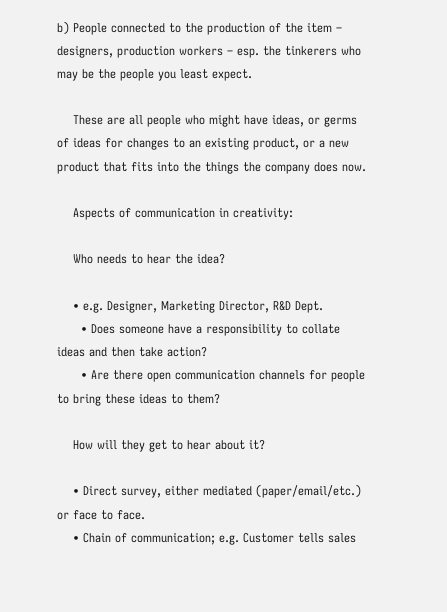b) People connected to the production of the item – designers, production workers – esp. the tinkerers who may be the people you least expect.

    These are all people who might have ideas, or germs of ideas for changes to an existing product, or a new product that fits into the things the company does now.

    Aspects of communication in creativity:

    Who needs to hear the idea?

    • e.g. Designer, Marketing Director, R&D Dept.
      • Does someone have a responsibility to collate ideas and then take action?
      • Are there open communication channels for people to bring these ideas to them?

    How will they get to hear about it?

    • Direct survey, either mediated (paper/email/etc.) or face to face.
    • Chain of communication; e.g. Customer tells sales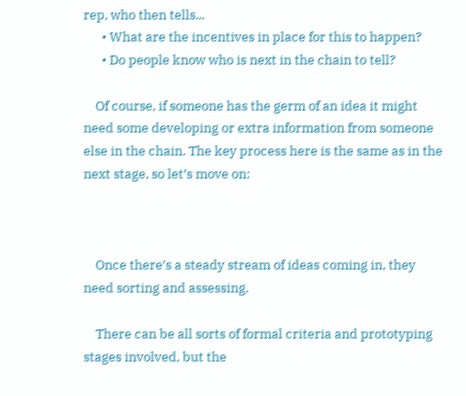rep, who then tells...
      • What are the incentives in place for this to happen?
      • Do people know who is next in the chain to tell?

    Of course, if someone has the germ of an idea it might need some developing or extra information from someone else in the chain. The key process here is the same as in the next stage, so let’s move on:



    Once there’s a steady stream of ideas coming in, they need sorting and assessing.

    There can be all sorts of formal criteria and prototyping stages involved, but the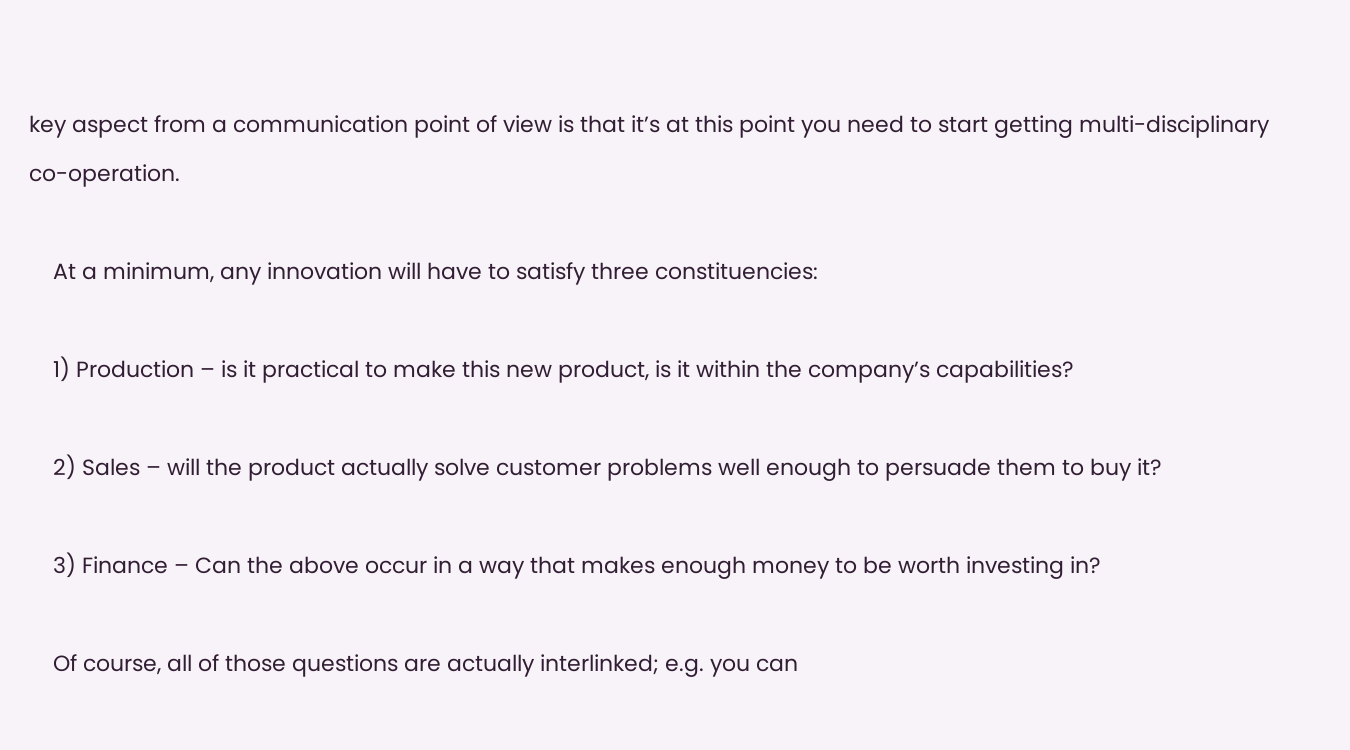key aspect from a communication point of view is that it’s at this point you need to start getting multi-disciplinary co-operation.

    At a minimum, any innovation will have to satisfy three constituencies:

    1) Production – is it practical to make this new product, is it within the company’s capabilities?

    2) Sales – will the product actually solve customer problems well enough to persuade them to buy it?

    3) Finance – Can the above occur in a way that makes enough money to be worth investing in?

    Of course, all of those questions are actually interlinked; e.g. you can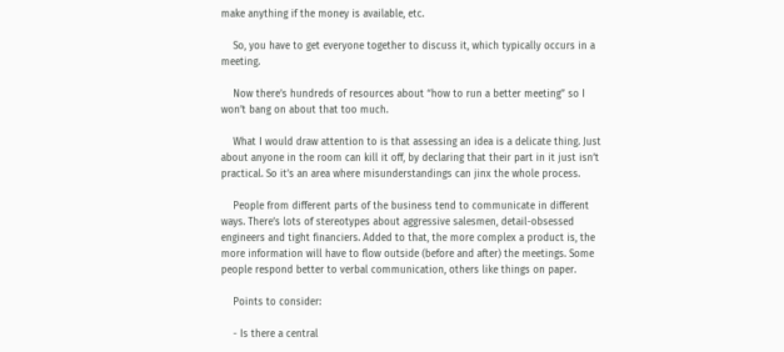make anything if the money is available, etc.

    So, you have to get everyone together to discuss it, which typically occurs in a meeting.

    Now there’s hundreds of resources about “how to run a better meeting” so I won’t bang on about that too much.

    What I would draw attention to is that assessing an idea is a delicate thing. Just about anyone in the room can kill it off, by declaring that their part in it just isn’t practical. So it’s an area where misunderstandings can jinx the whole process.

    People from different parts of the business tend to communicate in different ways. There’s lots of stereotypes about aggressive salesmen, detail-obsessed engineers and tight financiers. Added to that, the more complex a product is, the more information will have to flow outside (before and after) the meetings. Some people respond better to verbal communication, others like things on paper.

    Points to consider:

    - Is there a central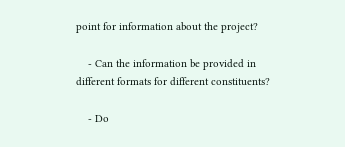point for information about the project?

    - Can the information be provided in different formats for different constituents?

    - Do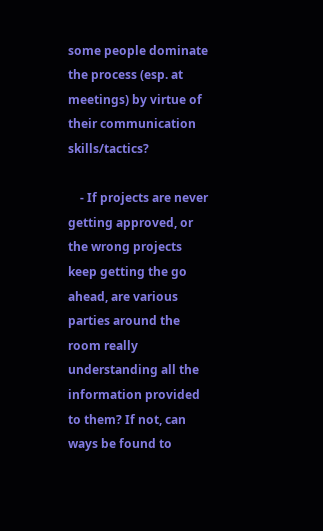some people dominate the process (esp. at meetings) by virtue of their communication skills/tactics?

    - If projects are never getting approved, or the wrong projects keep getting the go ahead, are various parties around the room really understanding all the information provided to them? If not, can ways be found to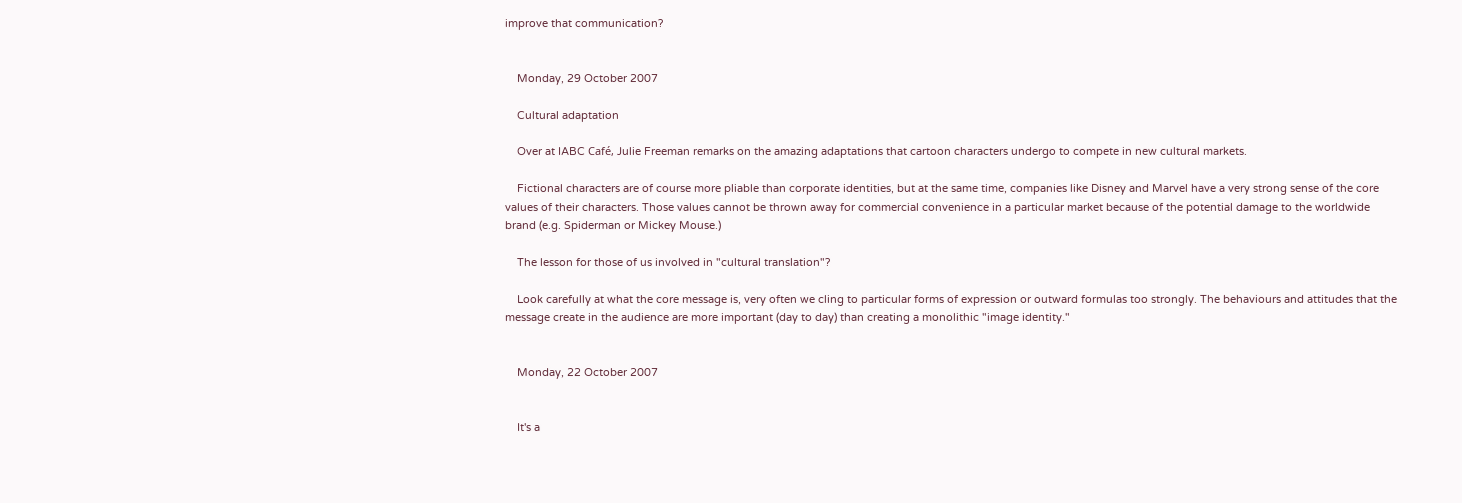improve that communication?


    Monday, 29 October 2007

    Cultural adaptation

    Over at IABC Café, Julie Freeman remarks on the amazing adaptations that cartoon characters undergo to compete in new cultural markets.

    Fictional characters are of course more pliable than corporate identities, but at the same time, companies like Disney and Marvel have a very strong sense of the core values of their characters. Those values cannot be thrown away for commercial convenience in a particular market because of the potential damage to the worldwide brand (e.g. Spiderman or Mickey Mouse.)

    The lesson for those of us involved in "cultural translation"?

    Look carefully at what the core message is, very often we cling to particular forms of expression or outward formulas too strongly. The behaviours and attitudes that the message create in the audience are more important (day to day) than creating a monolithic "image identity."


    Monday, 22 October 2007


    It's a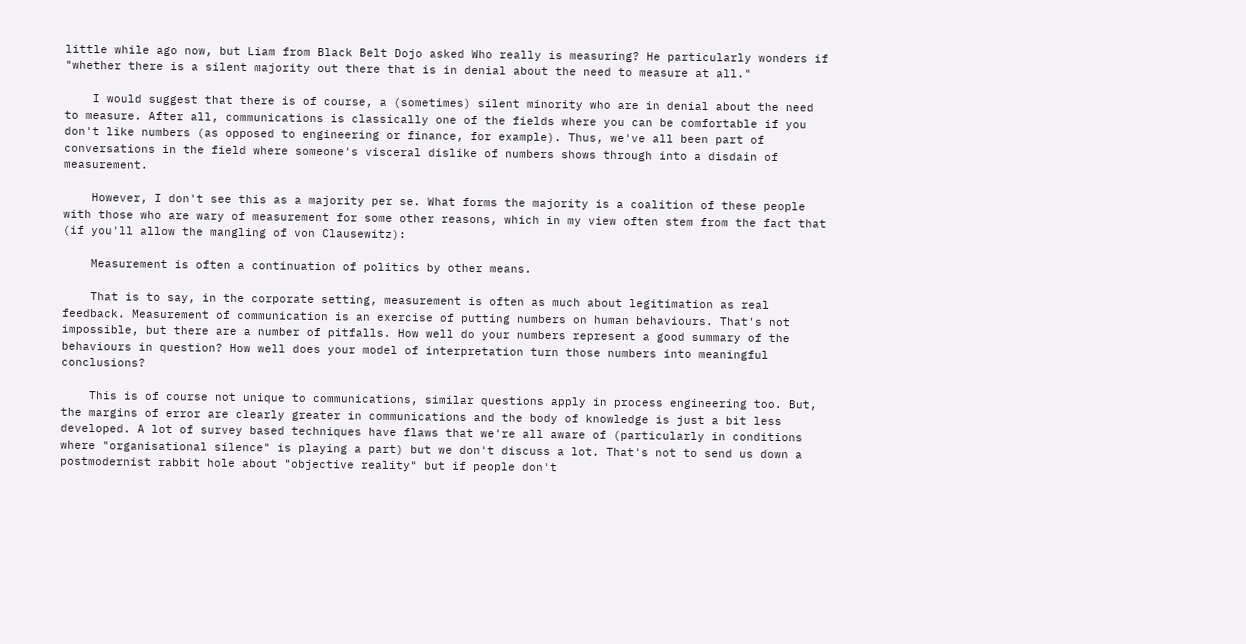little while ago now, but Liam from Black Belt Dojo asked Who really is measuring? He particularly wonders if "whether there is a silent majority out there that is in denial about the need to measure at all."

    I would suggest that there is of course, a (sometimes) silent minority who are in denial about the need to measure. After all, communications is classically one of the fields where you can be comfortable if you don't like numbers (as opposed to engineering or finance, for example). Thus, we've all been part of conversations in the field where someone's visceral dislike of numbers shows through into a disdain of measurement.

    However, I don't see this as a majority per se. What forms the majority is a coalition of these people with those who are wary of measurement for some other reasons, which in my view often stem from the fact that (if you'll allow the mangling of von Clausewitz):

    Measurement is often a continuation of politics by other means.

    That is to say, in the corporate setting, measurement is often as much about legitimation as real feedback. Measurement of communication is an exercise of putting numbers on human behaviours. That's not impossible, but there are a number of pitfalls. How well do your numbers represent a good summary of the behaviours in question? How well does your model of interpretation turn those numbers into meaningful conclusions?

    This is of course not unique to communications, similar questions apply in process engineering too. But, the margins of error are clearly greater in communications and the body of knowledge is just a bit less developed. A lot of survey based techniques have flaws that we're all aware of (particularly in conditions where "organisational silence" is playing a part) but we don't discuss a lot. That's not to send us down a postmodernist rabbit hole about "objective reality" but if people don't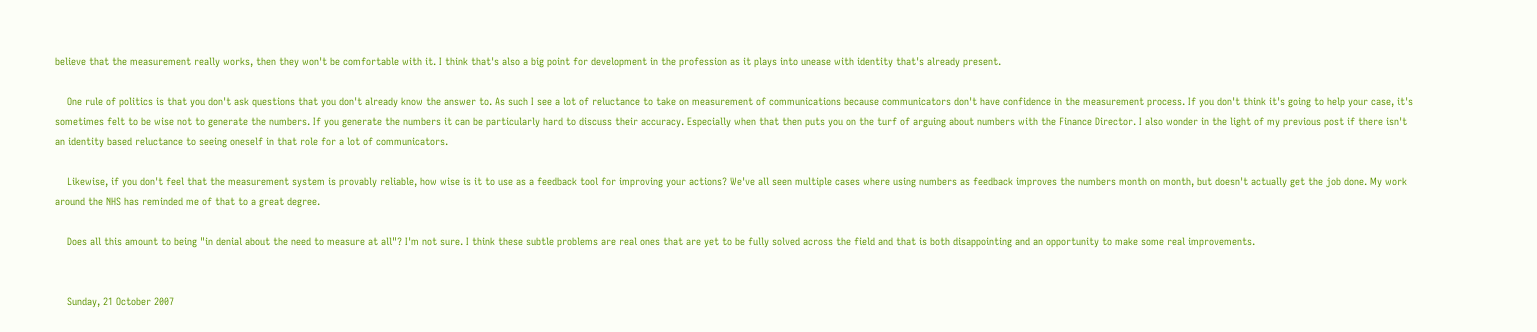believe that the measurement really works, then they won't be comfortable with it. I think that's also a big point for development in the profession as it plays into unease with identity that's already present.

    One rule of politics is that you don't ask questions that you don't already know the answer to. As such I see a lot of reluctance to take on measurement of communications because communicators don't have confidence in the measurement process. If you don't think it's going to help your case, it's sometimes felt to be wise not to generate the numbers. If you generate the numbers it can be particularly hard to discuss their accuracy. Especially when that then puts you on the turf of arguing about numbers with the Finance Director. I also wonder in the light of my previous post if there isn't an identity based reluctance to seeing oneself in that role for a lot of communicators.

    Likewise, if you don't feel that the measurement system is provably reliable, how wise is it to use as a feedback tool for improving your actions? We've all seen multiple cases where using numbers as feedback improves the numbers month on month, but doesn't actually get the job done. My work around the NHS has reminded me of that to a great degree.

    Does all this amount to being "in denial about the need to measure at all"? I'm not sure. I think these subtle problems are real ones that are yet to be fully solved across the field and that is both disappointing and an opportunity to make some real improvements.


    Sunday, 21 October 2007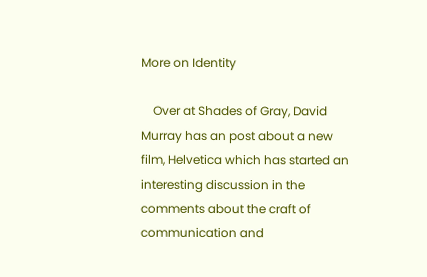More on Identity

    Over at Shades of Gray, David Murray has an post about a new film, Helvetica which has started an interesting discussion in the comments about the craft of communication and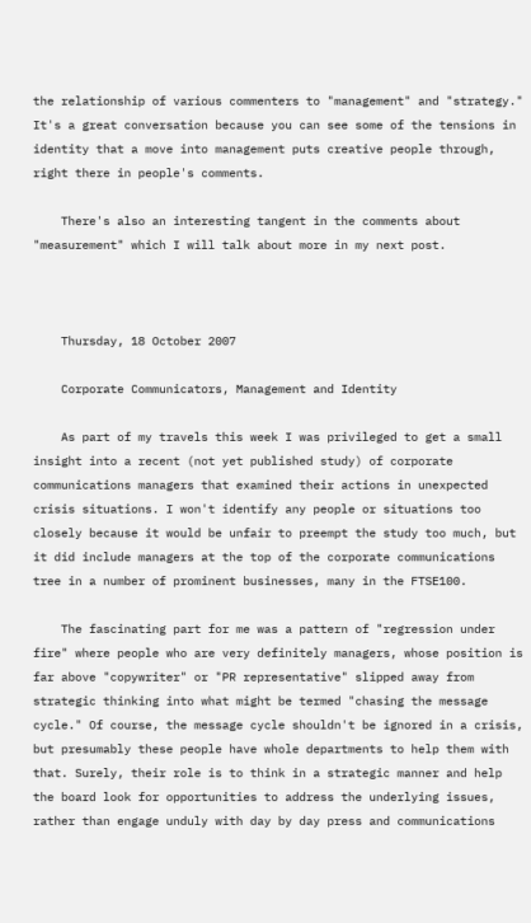the relationship of various commenters to "management" and "strategy." It's a great conversation because you can see some of the tensions in identity that a move into management puts creative people through, right there in people's comments.

    There's also an interesting tangent in the comments about "measurement" which I will talk about more in my next post.



    Thursday, 18 October 2007

    Corporate Communicators, Management and Identity

    As part of my travels this week I was privileged to get a small insight into a recent (not yet published study) of corporate communications managers that examined their actions in unexpected crisis situations. I won't identify any people or situations too closely because it would be unfair to preempt the study too much, but it did include managers at the top of the corporate communications tree in a number of prominent businesses, many in the FTSE100.

    The fascinating part for me was a pattern of "regression under fire" where people who are very definitely managers, whose position is far above "copywriter" or "PR representative" slipped away from strategic thinking into what might be termed "chasing the message cycle." Of course, the message cycle shouldn't be ignored in a crisis, but presumably these people have whole departments to help them with that. Surely, their role is to think in a strategic manner and help the board look for opportunities to address the underlying issues, rather than engage unduly with day by day press and communications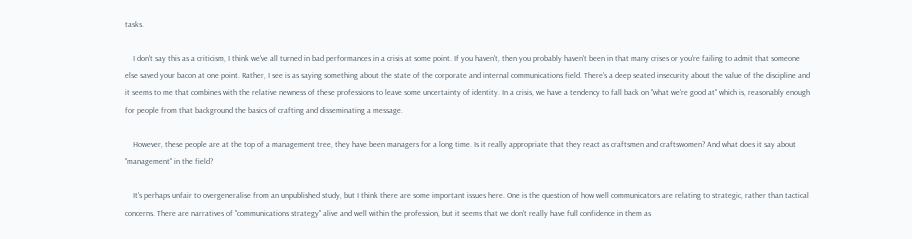tasks.

    I don't say this as a criticism, I think we've all turned in bad performances in a crisis at some point. If you haven't, then you probably haven't been in that many crises or you're failing to admit that someone else saved your bacon at one point. Rather, I see is as saying something about the state of the corporate and internal communications field. There's a deep seated insecurity about the value of the discipline and it seems to me that combines with the relative newness of these professions to leave some uncertainty of identity. In a crisis, we have a tendency to fall back on "what we're good at" which is, reasonably enough for people from that background the basics of crafting and disseminating a message.

    However, these people are at the top of a management tree, they have been managers for a long time. Is it really appropriate that they react as craftsmen and craftswomen? And what does it say about "management" in the field?

    It's perhaps unfair to overgeneralise from an unpublished study, but I think there are some important issues here. One is the question of how well communicators are relating to strategic, rather than tactical concerns. There are narratives of "communications strategy" alive and well within the profession, but it seems that we don't really have full confidence in them as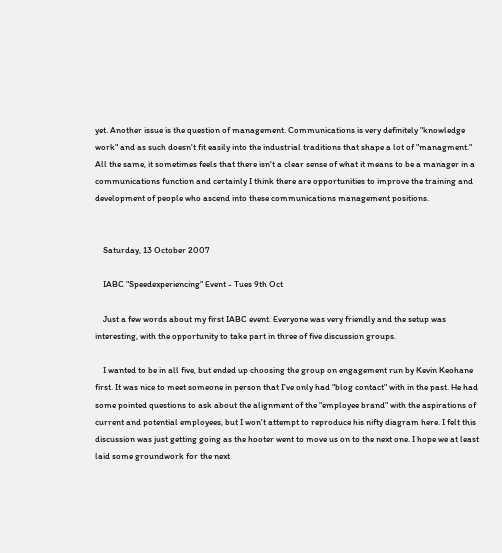yet. Another issue is the question of management. Communications is very definitely "knowledge work" and as such doesn't fit easily into the industrial traditions that shape a lot of "managment." All the same, it sometimes feels that there isn't a clear sense of what it means to be a manager in a communications function and certainly I think there are opportunities to improve the training and development of people who ascend into these communications management positions.


    Saturday, 13 October 2007

    IABC "Speedexperiencing" Event - Tues 9th Oct

    Just a few words about my first IABC event. Everyone was very friendly and the setup was interesting, with the opportunity to take part in three of five discussion groups.

    I wanted to be in all five, but ended up choosing the group on engagement run by Kevin Keohane first. It was nice to meet someone in person that I've only had "blog contact" with in the past. He had some pointed questions to ask about the alignment of the "employee brand" with the aspirations of current and potential employees, but I won't attempt to reproduce his nifty diagram here. I felt this discussion was just getting going as the hooter went to move us on to the next one. I hope we at least laid some groundwork for the next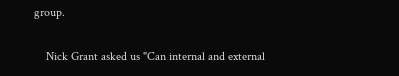group.

    Nick Grant asked us "Can internal and external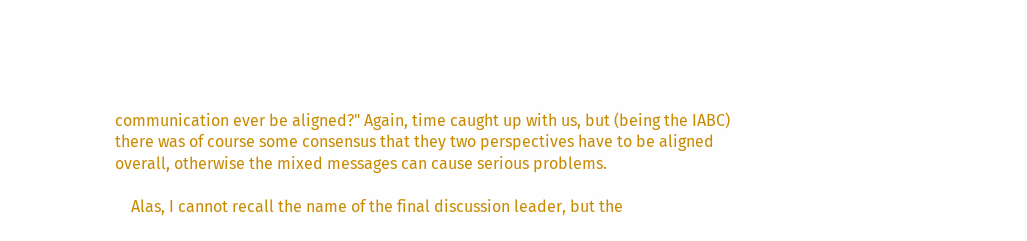communication ever be aligned?" Again, time caught up with us, but (being the IABC) there was of course some consensus that they two perspectives have to be aligned overall, otherwise the mixed messages can cause serious problems.

    Alas, I cannot recall the name of the final discussion leader, but the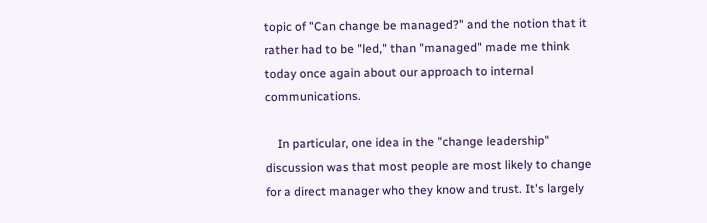topic of "Can change be managed?" and the notion that it rather had to be "led," than "managed" made me think today once again about our approach to internal communications.

    In particular, one idea in the "change leadership" discussion was that most people are most likely to change for a direct manager who they know and trust. It's largely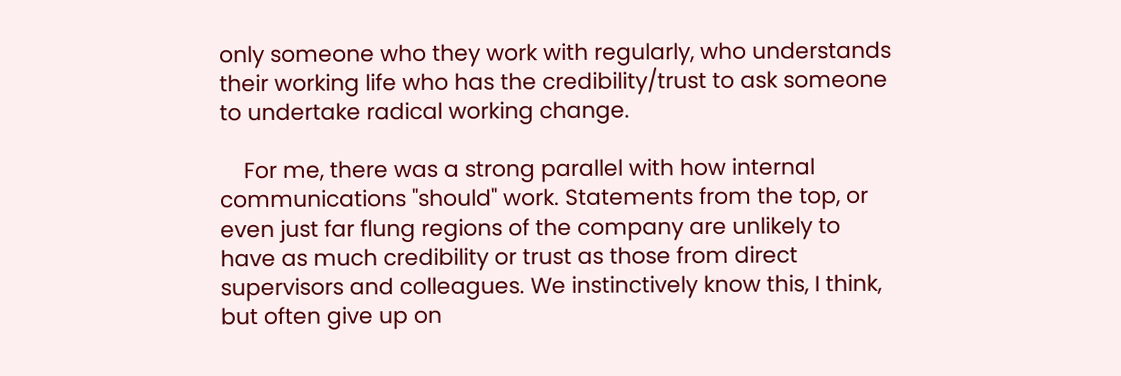only someone who they work with regularly, who understands their working life who has the credibility/trust to ask someone to undertake radical working change.

    For me, there was a strong parallel with how internal communications "should" work. Statements from the top, or even just far flung regions of the company are unlikely to have as much credibility or trust as those from direct supervisors and colleagues. We instinctively know this, I think, but often give up on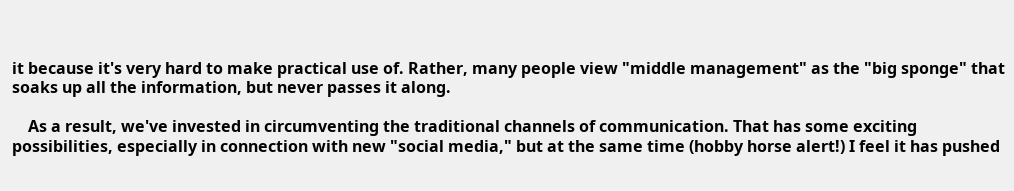it because it's very hard to make practical use of. Rather, many people view "middle management" as the "big sponge" that soaks up all the information, but never passes it along.

    As a result, we've invested in circumventing the traditional channels of communication. That has some exciting possibilities, especially in connection with new "social media," but at the same time (hobby horse alert!) I feel it has pushed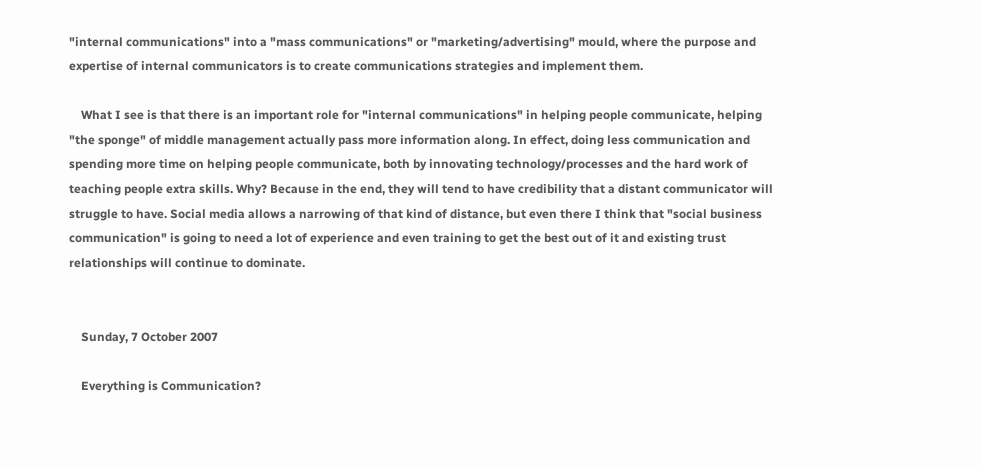"internal communications" into a "mass communications" or "marketing/advertising" mould, where the purpose and expertise of internal communicators is to create communications strategies and implement them.

    What I see is that there is an important role for "internal communications" in helping people communicate, helping "the sponge" of middle management actually pass more information along. In effect, doing less communication and spending more time on helping people communicate, both by innovating technology/processes and the hard work of teaching people extra skills. Why? Because in the end, they will tend to have credibility that a distant communicator will struggle to have. Social media allows a narrowing of that kind of distance, but even there I think that "social business communication" is going to need a lot of experience and even training to get the best out of it and existing trust relationships will continue to dominate.


    Sunday, 7 October 2007

    Everything is Communication?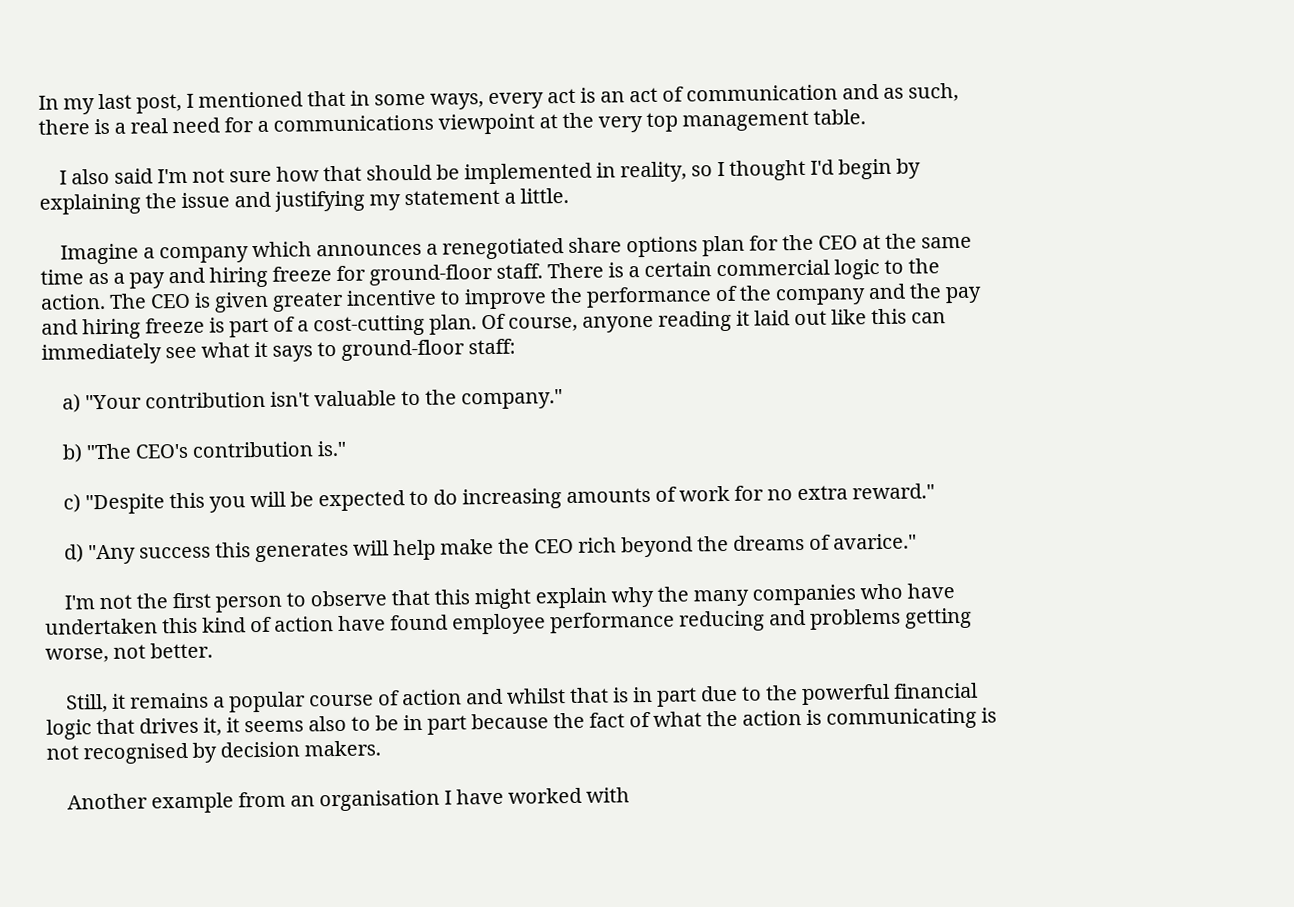In my last post, I mentioned that in some ways, every act is an act of communication and as such, there is a real need for a communications viewpoint at the very top management table.

    I also said I'm not sure how that should be implemented in reality, so I thought I'd begin by explaining the issue and justifying my statement a little.

    Imagine a company which announces a renegotiated share options plan for the CEO at the same time as a pay and hiring freeze for ground-floor staff. There is a certain commercial logic to the action. The CEO is given greater incentive to improve the performance of the company and the pay and hiring freeze is part of a cost-cutting plan. Of course, anyone reading it laid out like this can immediately see what it says to ground-floor staff:

    a) "Your contribution isn't valuable to the company."

    b) "The CEO's contribution is."

    c) "Despite this you will be expected to do increasing amounts of work for no extra reward."

    d) "Any success this generates will help make the CEO rich beyond the dreams of avarice."

    I'm not the first person to observe that this might explain why the many companies who have undertaken this kind of action have found employee performance reducing and problems getting worse, not better.

    Still, it remains a popular course of action and whilst that is in part due to the powerful financial logic that drives it, it seems also to be in part because the fact of what the action is communicating is not recognised by decision makers.

    Another example from an organisation I have worked with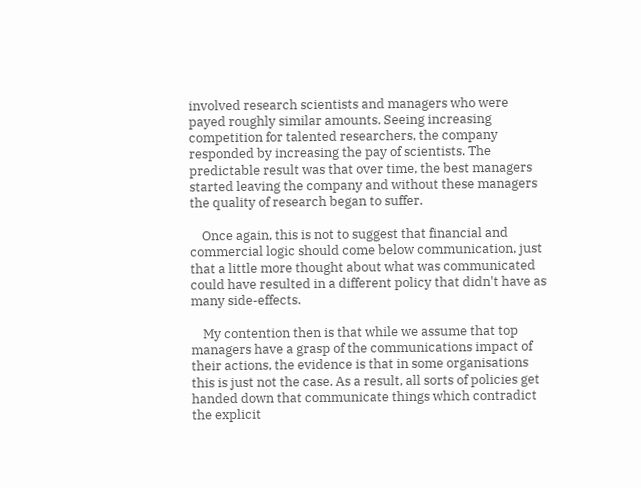involved research scientists and managers who were payed roughly similar amounts. Seeing increasing competition for talented researchers, the company responded by increasing the pay of scientists. The predictable result was that over time, the best managers started leaving the company and without these managers the quality of research began to suffer.

    Once again, this is not to suggest that financial and commercial logic should come below communication, just that a little more thought about what was communicated could have resulted in a different policy that didn't have as many side-effects.

    My contention then is that while we assume that top managers have a grasp of the communications impact of their actions, the evidence is that in some organisations this is just not the case. As a result, all sorts of policies get handed down that communicate things which contradict the explicit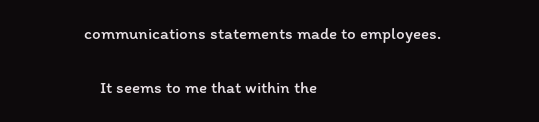communications statements made to employees.

    It seems to me that within the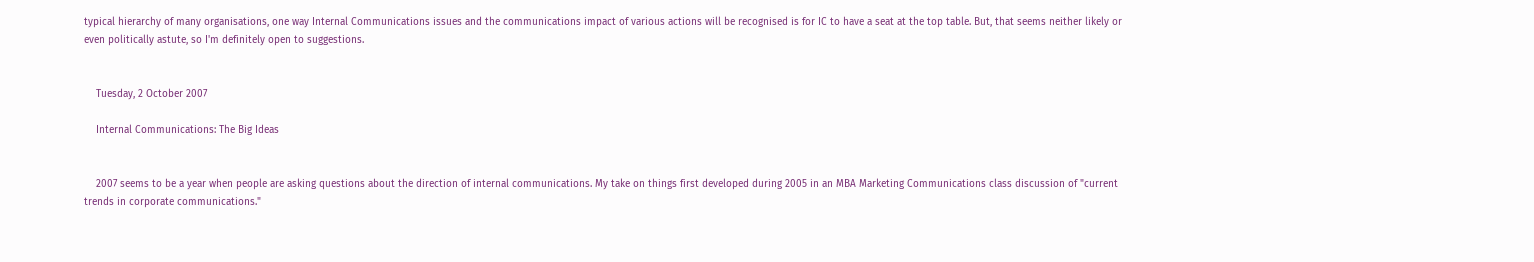typical hierarchy of many organisations, one way Internal Communications issues and the communications impact of various actions will be recognised is for IC to have a seat at the top table. But, that seems neither likely or even politically astute, so I'm definitely open to suggestions.


    Tuesday, 2 October 2007

    Internal Communications: The Big Ideas


    2007 seems to be a year when people are asking questions about the direction of internal communications. My take on things first developed during 2005 in an MBA Marketing Communications class discussion of "current trends in corporate communications."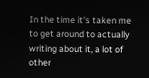In the time it's taken me to get around to actually writing about it, a lot of other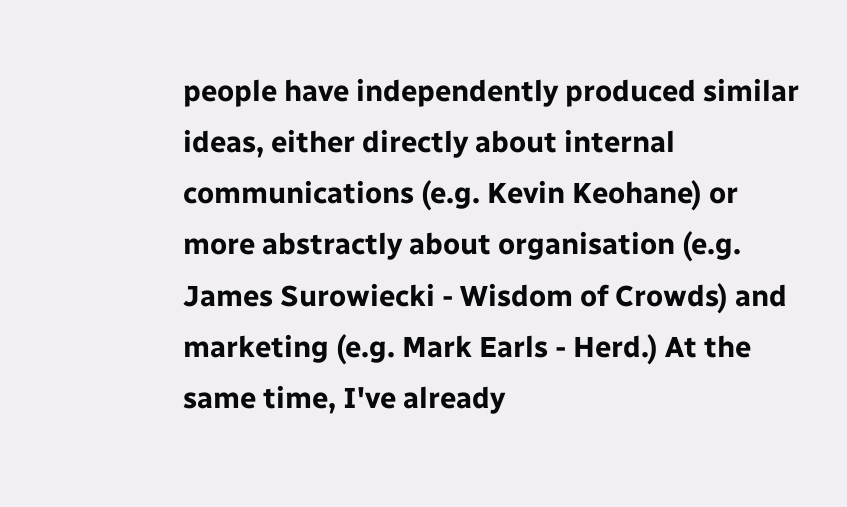people have independently produced similar ideas, either directly about internal communications (e.g. Kevin Keohane) or more abstractly about organisation (e.g. James Surowiecki - Wisdom of Crowds) and marketing (e.g. Mark Earls - Herd.) At the same time, I've already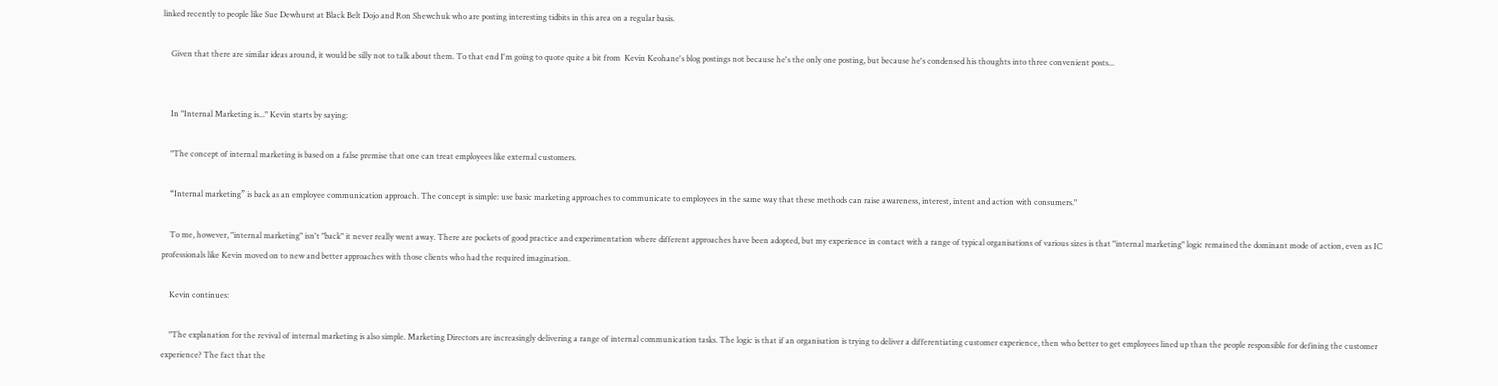linked recently to people like Sue Dewhurst at Black Belt Dojo and Ron Shewchuk who are posting interesting tidbits in this area on a regular basis.

    Given that there are similar ideas around, it would be silly not to talk about them. To that end I'm going to quote quite a bit from  Kevin Keohane's blog postings not because he's the only one posting, but because he's condensed his thoughts into three convenient posts...


    In "Internal Marketing is..." Kevin starts by saying:

    "The concept of internal marketing is based on a false premise that one can treat employees like external customers.

    “Internal marketing” is back as an employee communication approach. The concept is simple: use basic marketing approaches to communicate to employees in the same way that these methods can raise awareness, interest, intent and action with consumers."

    To me, however, "internal marketing" isn't "back" it never really went away. There are pockets of good practice and experimentation where different approaches have been adopted, but my experience in contact with a range of typical organisations of various sizes is that "internal marketing" logic remained the dominant mode of action, even as IC professionals like Kevin moved on to new and better approaches with those clients who had the required imagination.

    Kevin continues:

    "The explanation for the revival of internal marketing is also simple. Marketing Directors are increasingly delivering a range of internal communication tasks. The logic is that if an organisation is trying to deliver a differentiating customer experience, then who better to get employees lined up than the people responsible for defining the customer experience? The fact that the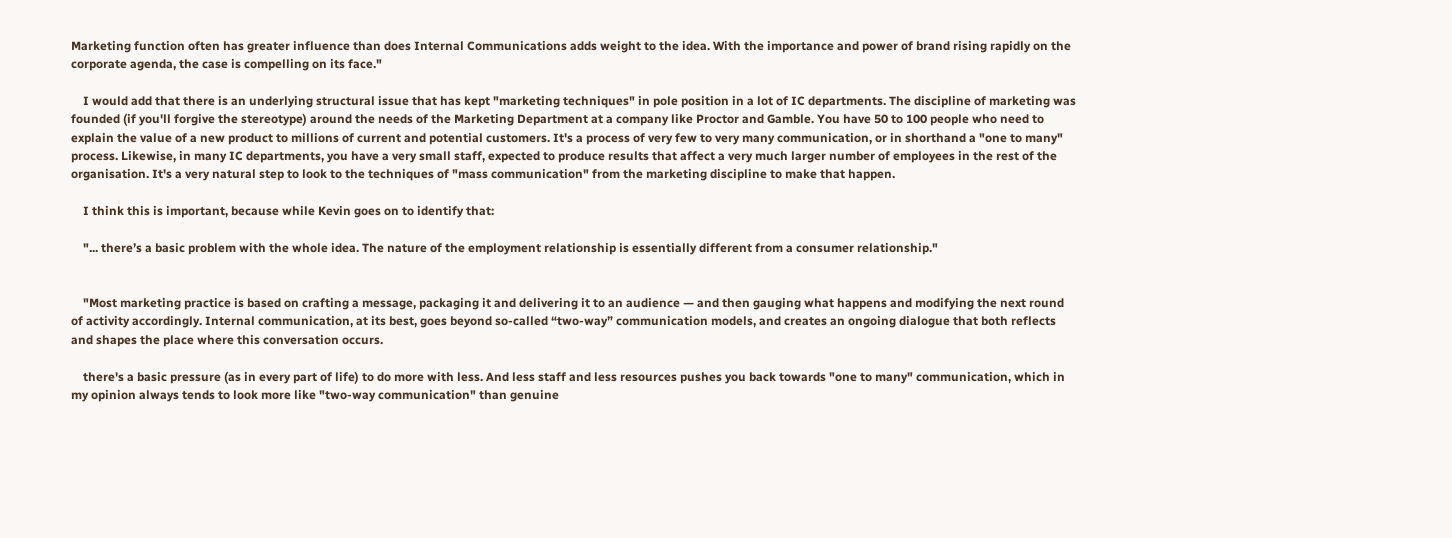Marketing function often has greater influence than does Internal Communications adds weight to the idea. With the importance and power of brand rising rapidly on the corporate agenda, the case is compelling on its face."

    I would add that there is an underlying structural issue that has kept "marketing techniques" in pole position in a lot of IC departments. The discipline of marketing was founded (if you'll forgive the stereotype) around the needs of the Marketing Department at a company like Proctor and Gamble. You have 50 to 100 people who need to explain the value of a new product to millions of current and potential customers. It's a process of very few to very many communication, or in shorthand a "one to many" process. Likewise, in many IC departments, you have a very small staff, expected to produce results that affect a very much larger number of employees in the rest of the organisation. It's a very natural step to look to the techniques of "mass communication" from the marketing discipline to make that happen.

    I think this is important, because while Kevin goes on to identify that:

    "... there’s a basic problem with the whole idea. The nature of the employment relationship is essentially different from a consumer relationship."


    "Most marketing practice is based on crafting a message, packaging it and delivering it to an audience — and then gauging what happens and modifying the next round of activity accordingly. Internal communication, at its best, goes beyond so-called “two-way” communication models, and creates an ongoing dialogue that both reflects and shapes the place where this conversation occurs.

    there's a basic pressure (as in every part of life) to do more with less. And less staff and less resources pushes you back towards "one to many" communication, which in my opinion always tends to look more like "two-way communication" than genuine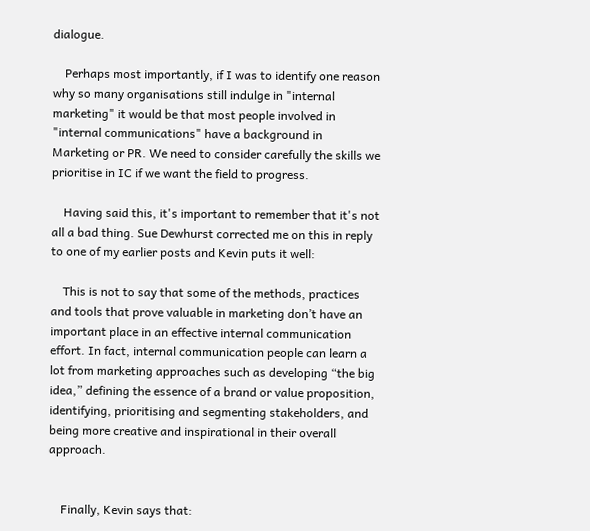dialogue.

    Perhaps most importantly, if I was to identify one reason why so many organisations still indulge in "internal marketing" it would be that most people involved in "internal communications" have a background in Marketing or PR. We need to consider carefully the skills we prioritise in IC if we want the field to progress.

    Having said this, it's important to remember that it's not all a bad thing. Sue Dewhurst corrected me on this in reply to one of my earlier posts and Kevin puts it well:

    This is not to say that some of the methods, practices and tools that prove valuable in marketing don’t have an important place in an effective internal communication effort. In fact, internal communication people can learn a lot from marketing approaches such as developing “the big idea,” defining the essence of a brand or value proposition, identifying, prioritising and segmenting stakeholders, and being more creative and inspirational in their overall approach.


    Finally, Kevin says that: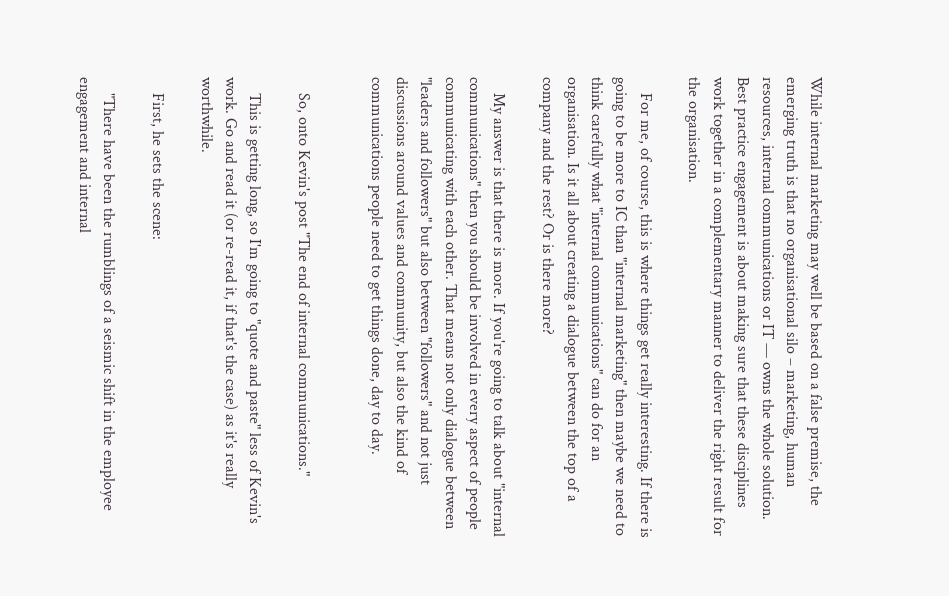While internal marketing may well be based on a false premise, the emerging truth is that no organisational silo – marketing, human resources, internal communications or IT — owns the whole solution. Best practice engagement is about making sure that these disciplines work together in a complementary manner to deliver the right result for the organisation.

    For me, of course, this is where things get really interesting. If there is going to be more to IC than "internal marketing" then maybe we need to think carefully what "internal communications" can do for an organisation. Is it all about creating a dialogue between the top of a company and the rest? Or is there more?

    My answer is that there is more. If you're going to talk about "internal communications" then you should be involved in every aspect of people communicating with each other. That means not only dialogue between "leaders and followers" but also between "followers" and not just discussions around values and community, but also the kind of communications people need to get things done, day to day.


    So, onto Kevin's post "The end of internal communications."

    This is getting long, so I'm going to "quote and paste" less of Kevin's work. Go and read it (or re-read it, if that's the case) as it's really worthwhile.

    First, he sets the scene:

    "There have been the rumblings of a seismic shift in the employee engagement and internal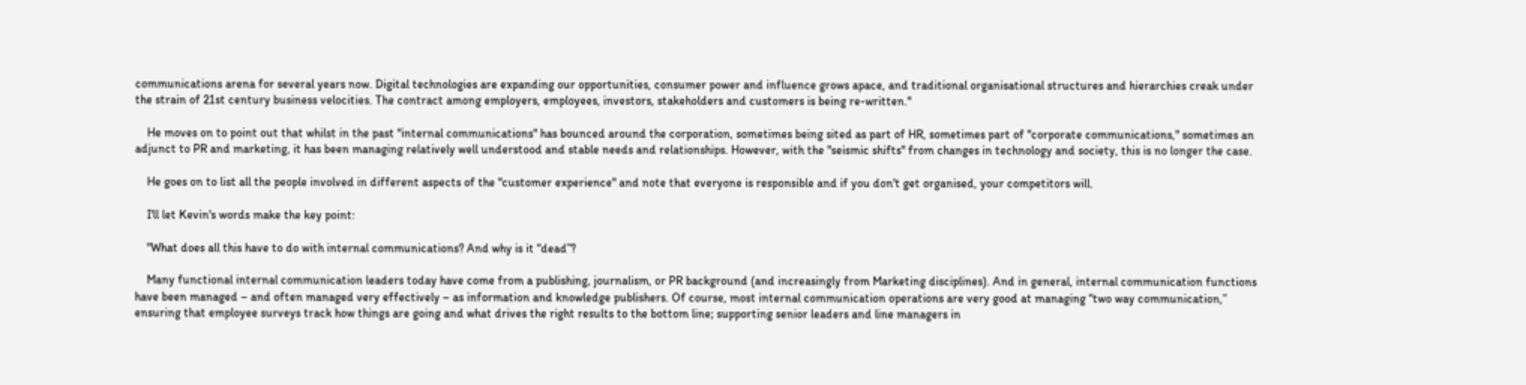communications arena for several years now. Digital technologies are expanding our opportunities, consumer power and influence grows apace, and traditional organisational structures and hierarchies creak under the strain of 21st century business velocities. The contract among employers, employees, investors, stakeholders and customers is being re-written."

    He moves on to point out that whilst in the past "internal communications" has bounced around the corporation, sometimes being sited as part of HR, sometimes part of "corporate communications," sometimes an adjunct to PR and marketing, it has been managing relatively well understood and stable needs and relationships. However, with the "seismic shifts" from changes in technology and society, this is no longer the case.

    He goes on to list all the people involved in different aspects of the "customer experience" and note that everyone is responsible and if you don't get organised, your competitors will.

    I'll let Kevin's words make the key point:

    "What does all this have to do with internal communications? And why is it “dead”?

    Many functional internal communication leaders today have come from a publishing, journalism, or PR background (and increasingly from Marketing disciplines). And in general, internal communication functions have been managed – and often managed very effectively – as information and knowledge publishers. Of course, most internal communication operations are very good at managing “two way communication,” ensuring that employee surveys track how things are going and what drives the right results to the bottom line; supporting senior leaders and line managers in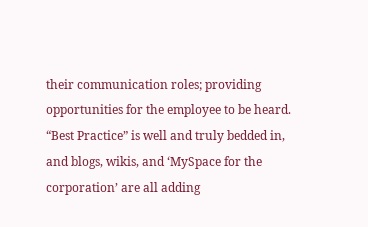their communication roles; providing opportunities for the employee to be heard. “Best Practice” is well and truly bedded in, and blogs, wikis, and ‘MySpace for the corporation’ are all adding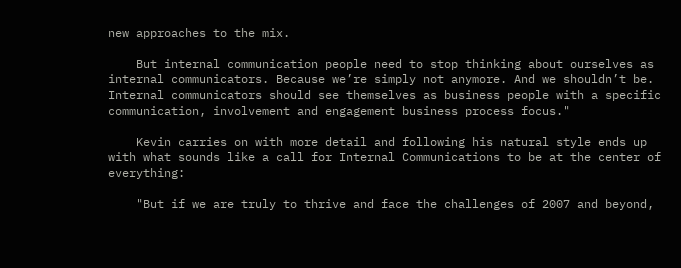new approaches to the mix.

    But internal communication people need to stop thinking about ourselves as internal communicators. Because we’re simply not anymore. And we shouldn’t be. Internal communicators should see themselves as business people with a specific communication, involvement and engagement business process focus."

    Kevin carries on with more detail and following his natural style ends up with what sounds like a call for Internal Communications to be at the center of everything:

    "But if we are truly to thrive and face the challenges of 2007 and beyond,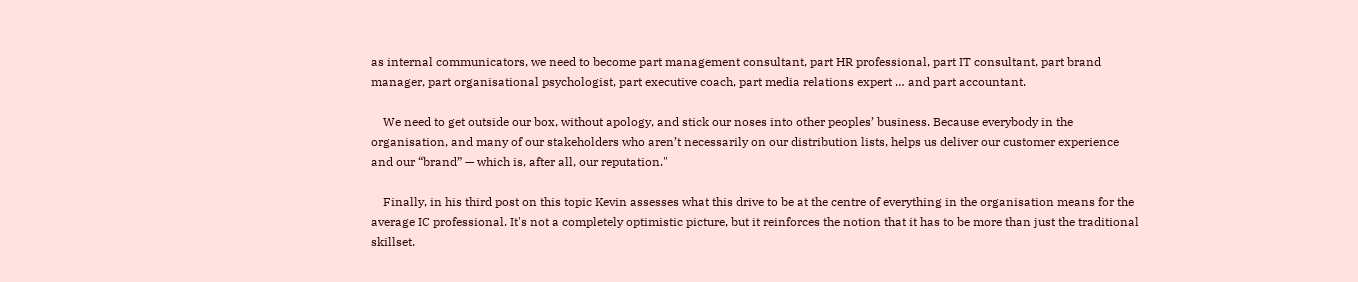as internal communicators, we need to become part management consultant, part HR professional, part IT consultant, part brand manager, part organisational psychologist, part executive coach, part media relations expert … and part accountant.

    We need to get outside our box, without apology, and stick our noses into other peoples’ business. Because everybody in the organisation, and many of our stakeholders who aren’t necessarily on our distribution lists, helps us deliver our customer experience and our “brand” — which is, after all, our reputation."

    Finally, in his third post on this topic Kevin assesses what this drive to be at the centre of everything in the organisation means for the average IC professional. It's not a completely optimistic picture, but it reinforces the notion that it has to be more than just the traditional skillset.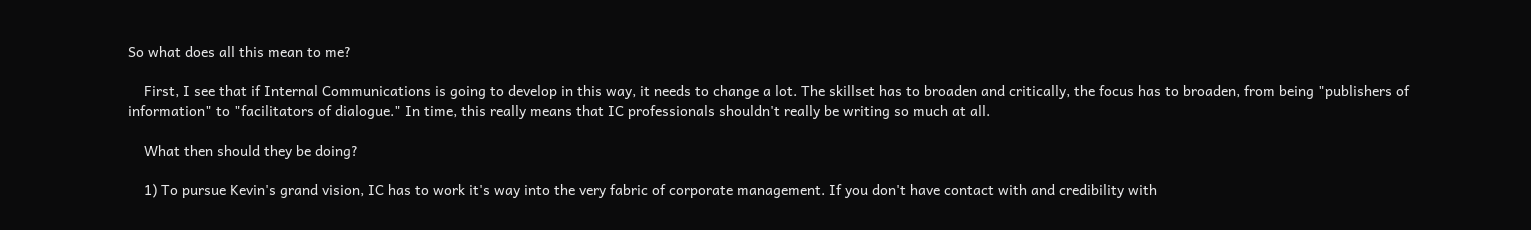So what does all this mean to me?

    First, I see that if Internal Communications is going to develop in this way, it needs to change a lot. The skillset has to broaden and critically, the focus has to broaden, from being "publishers of information" to "facilitators of dialogue." In time, this really means that IC professionals shouldn't really be writing so much at all.

    What then should they be doing?

    1) To pursue Kevin's grand vision, IC has to work it's way into the very fabric of corporate management. If you don't have contact with and credibility with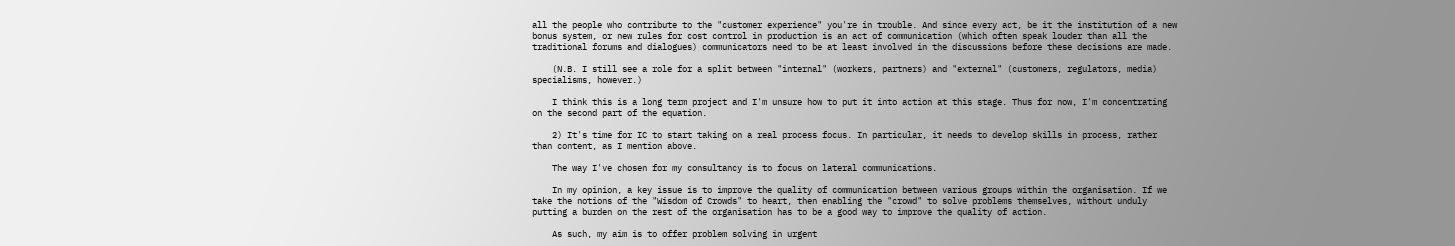all the people who contribute to the "customer experience" you're in trouble. And since every act, be it the institution of a new bonus system, or new rules for cost control in production is an act of communication (which often speak louder than all the traditional forums and dialogues) communicators need to be at least involved in the discussions before these decisions are made.

    (N.B. I still see a role for a split between "internal" (workers, partners) and "external" (customers, regulators, media) specialisms, however.)

    I think this is a long term project and I'm unsure how to put it into action at this stage. Thus for now, I'm concentrating on the second part of the equation.

    2) It's time for IC to start taking on a real process focus. In particular, it needs to develop skills in process, rather than content, as I mention above.

    The way I've chosen for my consultancy is to focus on lateral communications.

    In my opinion, a key issue is to improve the quality of communication between various groups within the organisation. If we take the notions of the "Wisdom of Crowds" to heart, then enabling the "crowd" to solve problems themselves, without unduly putting a burden on the rest of the organisation has to be a good way to improve the quality of action.

    As such, my aim is to offer problem solving in urgent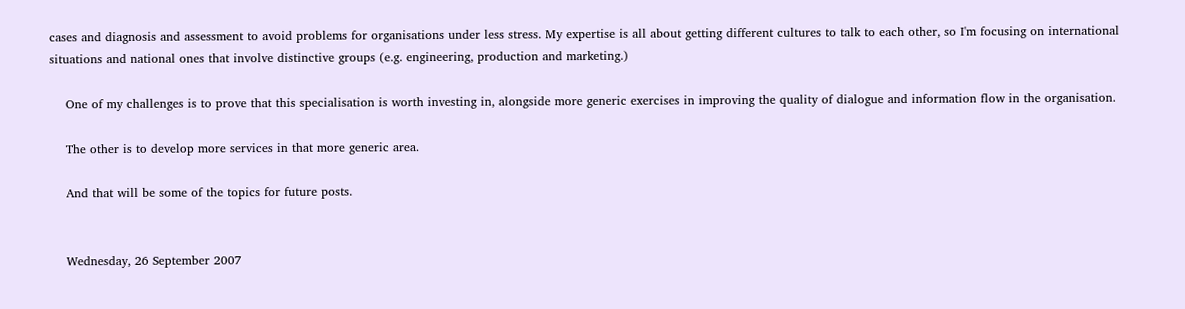cases and diagnosis and assessment to avoid problems for organisations under less stress. My expertise is all about getting different cultures to talk to each other, so I'm focusing on international situations and national ones that involve distinctive groups (e.g. engineering, production and marketing.)

    One of my challenges is to prove that this specialisation is worth investing in, alongside more generic exercises in improving the quality of dialogue and information flow in the organisation.

    The other is to develop more services in that more generic area.

    And that will be some of the topics for future posts.


    Wednesday, 26 September 2007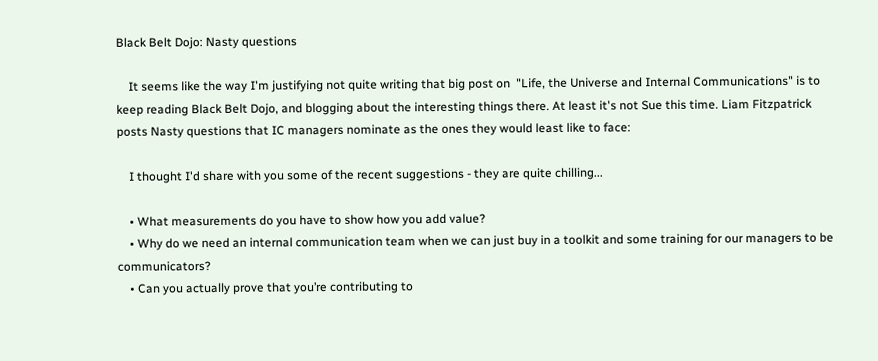Black Belt Dojo: Nasty questions

    It seems like the way I'm justifying not quite writing that big post on  "Life, the Universe and Internal Communications" is to keep reading Black Belt Dojo, and blogging about the interesting things there. At least it's not Sue this time. Liam Fitzpatrick posts Nasty questions that IC managers nominate as the ones they would least like to face:

    I thought I'd share with you some of the recent suggestions - they are quite chilling...

    • What measurements do you have to show how you add value?
    • Why do we need an internal communication team when we can just buy in a toolkit and some training for our managers to be communicators?
    • Can you actually prove that you’re contributing to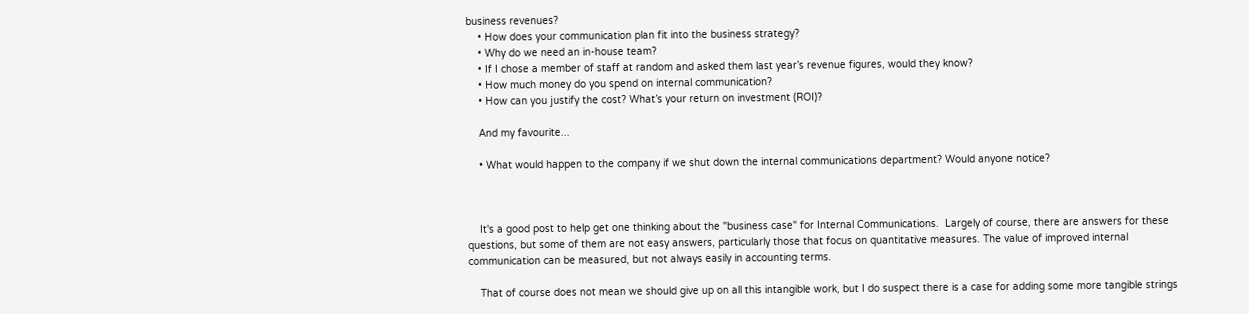business revenues?
    • How does your communication plan fit into the business strategy?
    • Why do we need an in-house team?
    • If I chose a member of staff at random and asked them last year’s revenue figures, would they know?
    • How much money do you spend on internal communication?
    • How can you justify the cost? What’s your return on investment (ROI)?

    And my favourite...

    • What would happen to the company if we shut down the internal communications department? Would anyone notice?



    It's a good post to help get one thinking about the "business case" for Internal Communications.  Largely of course, there are answers for these questions, but some of them are not easy answers, particularly those that focus on quantitative measures. The value of improved internal communication can be measured, but not always easily in accounting terms.

    That of course does not mean we should give up on all this intangible work, but I do suspect there is a case for adding some more tangible strings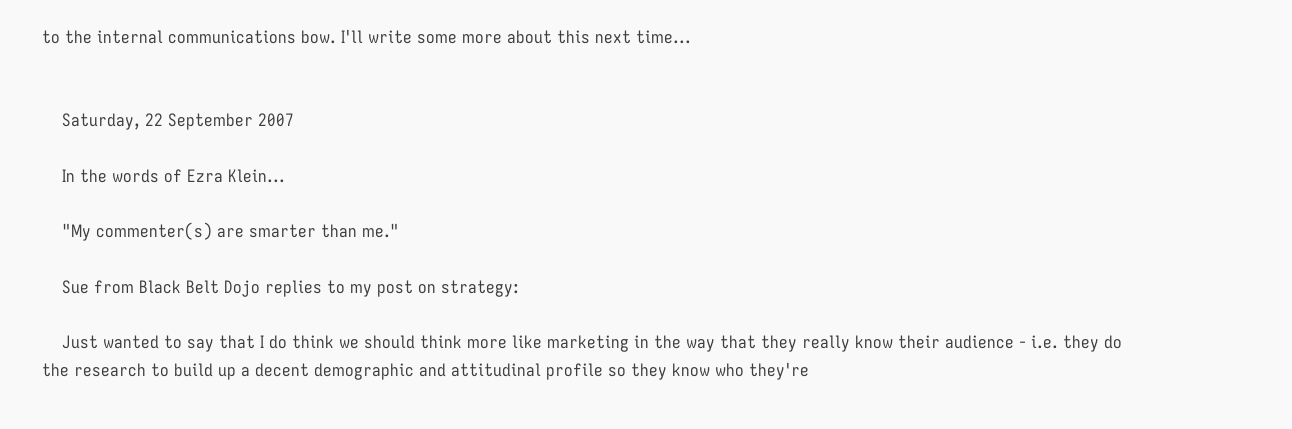to the internal communications bow. I'll write some more about this next time...


    Saturday, 22 September 2007

    In the words of Ezra Klein...

    "My commenter(s) are smarter than me."

    Sue from Black Belt Dojo replies to my post on strategy:

    Just wanted to say that I do think we should think more like marketing in the way that they really know their audience - i.e. they do the research to build up a decent demographic and attitudinal profile so they know who they're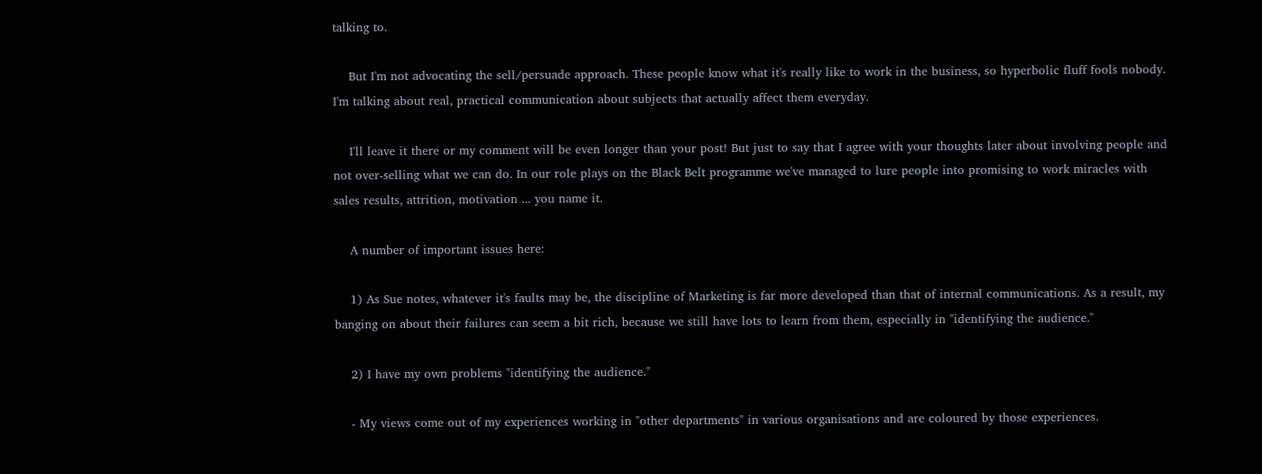talking to.

    But I'm not advocating the sell/persuade approach. These people know what it's really like to work in the business, so hyperbolic fluff fools nobody. I'm talking about real, practical communication about subjects that actually affect them everyday.

    I'll leave it there or my comment will be even longer than your post! But just to say that I agree with your thoughts later about involving people and not over-selling what we can do. In our role plays on the Black Belt programme we've managed to lure people into promising to work miracles with sales results, attrition, motivation ... you name it.

    A number of important issues here:

    1) As Sue notes, whatever it's faults may be, the discipline of Marketing is far more developed than that of internal communications. As a result, my banging on about their failures can seem a bit rich, because we still have lots to learn from them, especially in "identifying the audience."

    2) I have my own problems "identifying the audience."

    - My views come out of my experiences working in "other departments" in various organisations and are coloured by those experiences.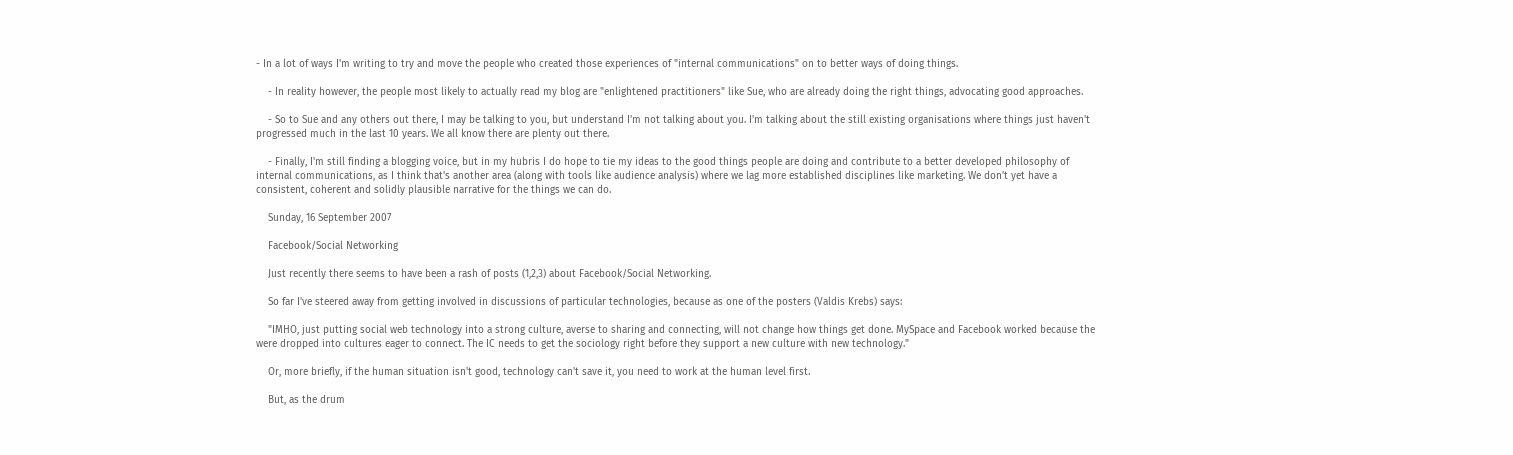- In a lot of ways I'm writing to try and move the people who created those experiences of "internal communications" on to better ways of doing things.

    - In reality however, the people most likely to actually read my blog are "enlightened practitioners" like Sue, who are already doing the right things, advocating good approaches.

    - So to Sue and any others out there, I may be talking to you, but understand I'm not talking about you. I'm talking about the still existing organisations where things just haven't progressed much in the last 10 years. We all know there are plenty out there.

    - Finally, I'm still finding a blogging voice, but in my hubris I do hope to tie my ideas to the good things people are doing and contribute to a better developed philosophy of internal communications, as I think that's another area (along with tools like audience analysis) where we lag more established disciplines like marketing. We don't yet have a consistent, coherent and solidly plausible narrative for the things we can do.

    Sunday, 16 September 2007

    Facebook/Social Networking

    Just recently there seems to have been a rash of posts (1,2,3) about Facebook/Social Networking.

    So far I've steered away from getting involved in discussions of particular technologies, because as one of the posters (Valdis Krebs) says:

    "IMHO, just putting social web technology into a strong culture, averse to sharing and connecting, will not change how things get done. MySpace and Facebook worked because the were dropped into cultures eager to connect. The IC needs to get the sociology right before they support a new culture with new technology."

    Or, more briefly, if the human situation isn't good, technology can't save it, you need to work at the human level first.

    But, as the drum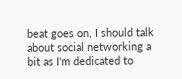beat goes on, I should talk about social networking a bit as I'm dedicated to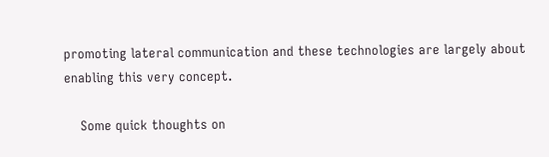promoting lateral communication and these technologies are largely about enabling this very concept.

    Some quick thoughts on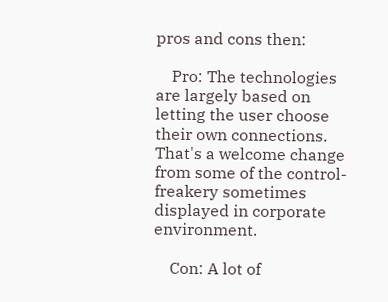pros and cons then:

    Pro: The technologies are largely based on letting the user choose their own connections. That's a welcome change from some of the control-freakery sometimes displayed in corporate environment.

    Con: A lot of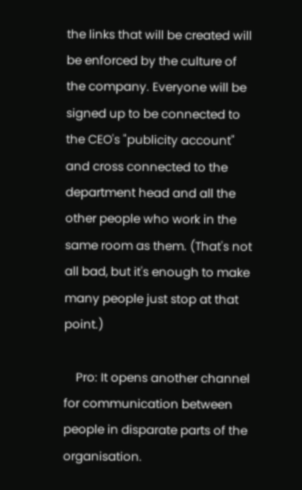the links that will be created will be enforced by the culture of the company. Everyone will be signed up to be connected to the CEO's "publicity account" and cross connected to the department head and all the other people who work in the same room as them. (That's not all bad, but it's enough to make many people just stop at that point.)

    Pro: It opens another channel for communication between people in disparate parts of the organisation.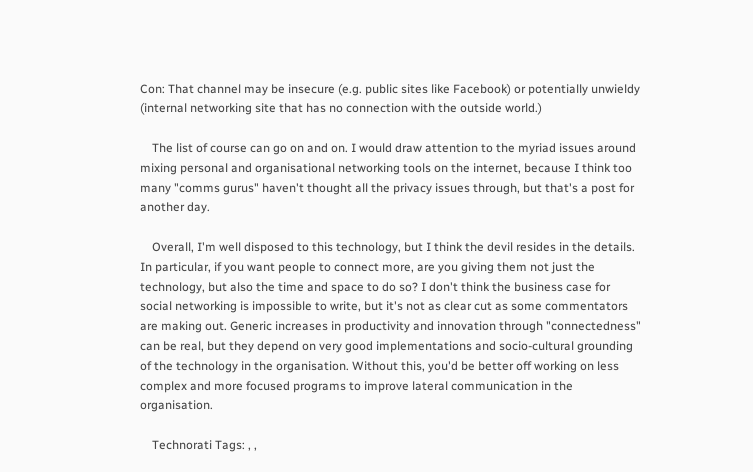Con: That channel may be insecure (e.g. public sites like Facebook) or potentially unwieldy (internal networking site that has no connection with the outside world.)

    The list of course can go on and on. I would draw attention to the myriad issues around mixing personal and organisational networking tools on the internet, because I think too many "comms gurus" haven't thought all the privacy issues through, but that's a post for another day.

    Overall, I'm well disposed to this technology, but I think the devil resides in the details. In particular, if you want people to connect more, are you giving them not just the technology, but also the time and space to do so? I don't think the business case for social networking is impossible to write, but it's not as clear cut as some commentators are making out. Generic increases in productivity and innovation through "connectedness" can be real, but they depend on very good implementations and socio-cultural grounding of the technology in the organisation. Without this, you'd be better off working on less complex and more focused programs to improve lateral communication in the organisation.

    Technorati Tags: , ,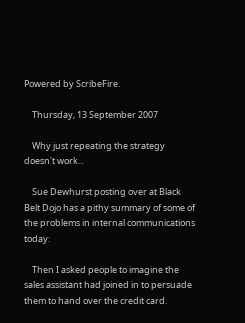Powered by ScribeFire.

    Thursday, 13 September 2007

    Why just repeating the strategy doesn't work...

    Sue Dewhurst posting over at Black Belt Dojo has a pithy summary of some of the problems in internal communications today:

    Then I asked people to imagine the sales assistant had joined in to persuade them to hand over the credit card.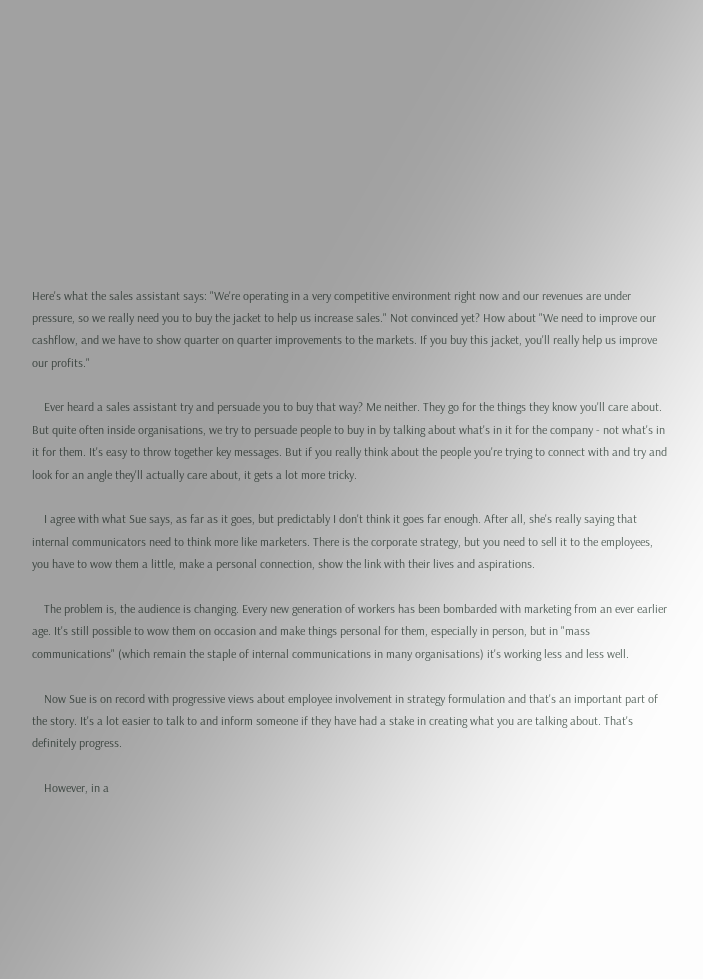Here's what the sales assistant says: "We're operating in a very competitive environment right now and our revenues are under pressure, so we really need you to buy the jacket to help us increase sales." Not convinced yet? How about "We need to improve our cashflow, and we have to show quarter on quarter improvements to the markets. If you buy this jacket, you'll really help us improve our profits."

    Ever heard a sales assistant try and persuade you to buy that way? Me neither. They go for the things they know you'll care about. But quite often inside organisations, we try to persuade people to buy in by talking about what's in it for the company - not what's in it for them. It's easy to throw together key messages. But if you really think about the people you're trying to connect with and try and look for an angle they'll actually care about, it gets a lot more tricky.

    I agree with what Sue says, as far as it goes, but predictably I don't think it goes far enough. After all, she's really saying that internal communicators need to think more like marketers. There is the corporate strategy, but you need to sell it to the employees, you have to wow them a little, make a personal connection, show the link with their lives and aspirations.

    The problem is, the audience is changing. Every new generation of workers has been bombarded with marketing from an ever earlier age. It's still possible to wow them on occasion and make things personal for them, especially in person, but in "mass communications" (which remain the staple of internal communications in many organisations) it's working less and less well.

    Now Sue is on record with progressive views about employee involvement in strategy formulation and that's an important part of the story. It's a lot easier to talk to and inform someone if they have had a stake in creating what you are talking about. That's definitely progress.

    However, in a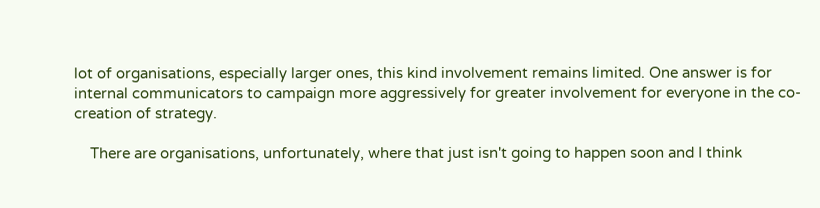lot of organisations, especially larger ones, this kind involvement remains limited. One answer is for internal communicators to campaign more aggressively for greater involvement for everyone in the co-creation of strategy.

    There are organisations, unfortunately, where that just isn't going to happen soon and I think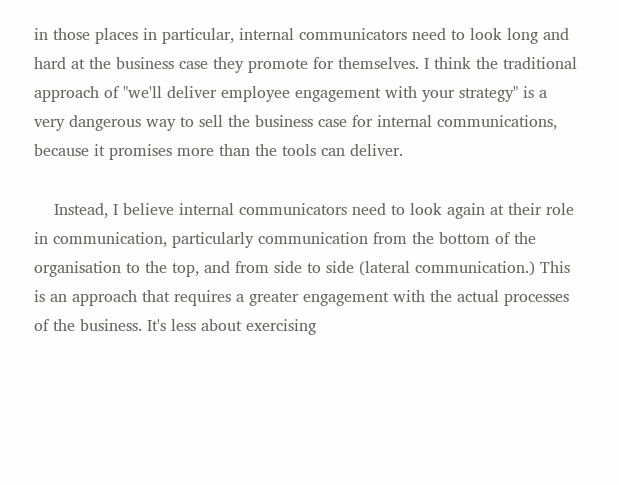in those places in particular, internal communicators need to look long and hard at the business case they promote for themselves. I think the traditional approach of "we'll deliver employee engagement with your strategy" is a very dangerous way to sell the business case for internal communications, because it promises more than the tools can deliver.

    Instead, I believe internal communicators need to look again at their role in communication, particularly communication from the bottom of the organisation to the top, and from side to side (lateral communication.) This is an approach that requires a greater engagement with the actual processes of the business. It's less about exercising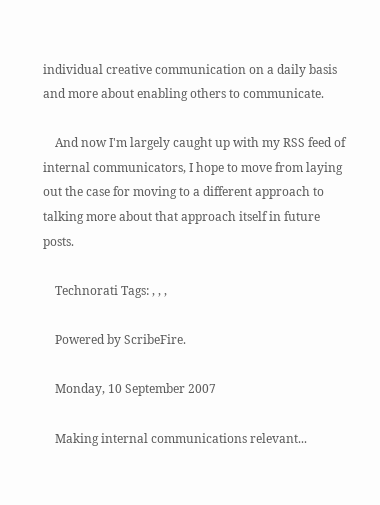individual creative communication on a daily basis and more about enabling others to communicate.

    And now I'm largely caught up with my RSS feed of internal communicators, I hope to move from laying out the case for moving to a different approach to talking more about that approach itself in future posts.

    Technorati Tags: , , ,

    Powered by ScribeFire.

    Monday, 10 September 2007

    Making internal communications relevant...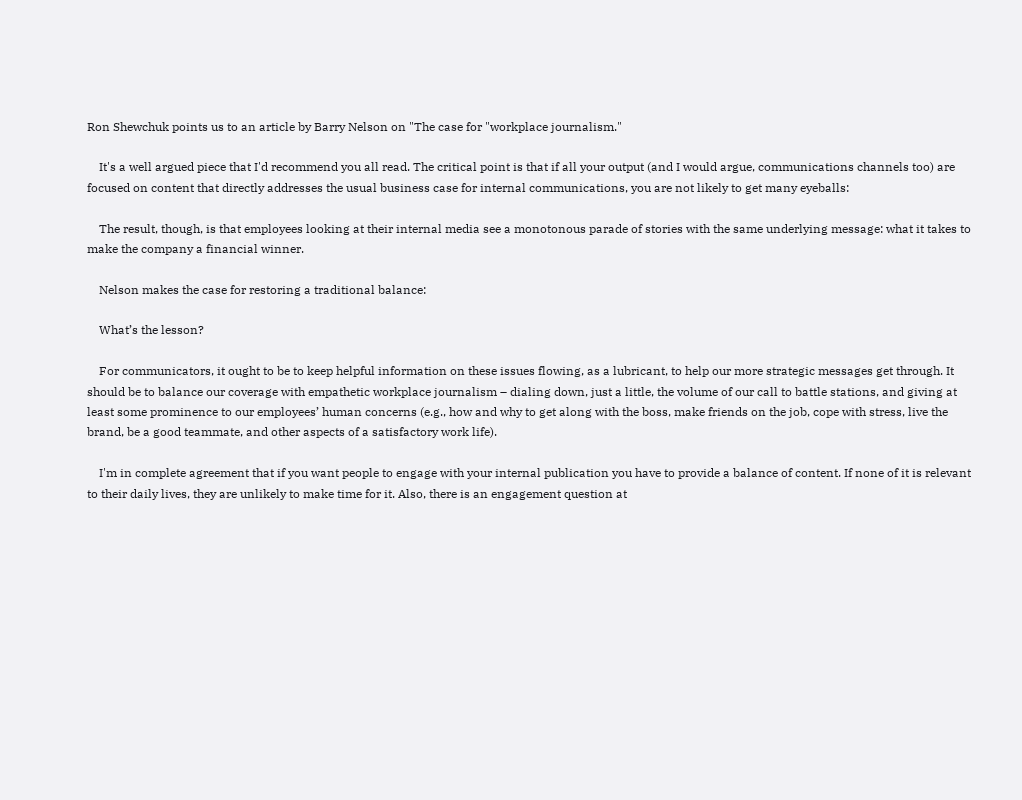Ron Shewchuk points us to an article by Barry Nelson on "The case for "workplace journalism."

    It's a well argued piece that I'd recommend you all read. The critical point is that if all your output (and I would argue, communications channels too) are focused on content that directly addresses the usual business case for internal communications, you are not likely to get many eyeballs:

    The result, though, is that employees looking at their internal media see a monotonous parade of stories with the same underlying message: what it takes to make the company a financial winner.

    Nelson makes the case for restoring a traditional balance:

    What’s the lesson?

    For communicators, it ought to be to keep helpful information on these issues flowing, as a lubricant, to help our more strategic messages get through. It should be to balance our coverage with empathetic workplace journalism – dialing down, just a little, the volume of our call to battle stations, and giving at least some prominence to our employees’ human concerns (e.g., how and why to get along with the boss, make friends on the job, cope with stress, live the brand, be a good teammate, and other aspects of a satisfactory work life).

    I'm in complete agreement that if you want people to engage with your internal publication you have to provide a balance of content. If none of it is relevant to their daily lives, they are unlikely to make time for it. Also, there is an engagement question at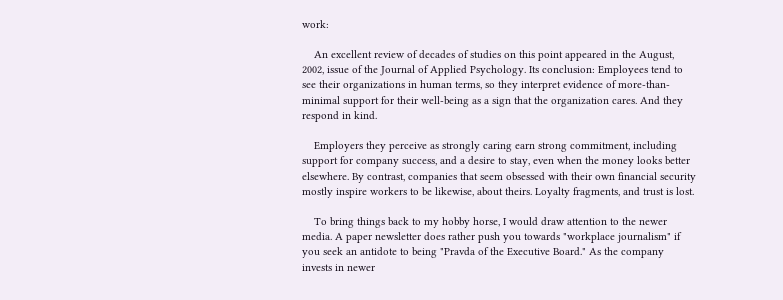work:

    An excellent review of decades of studies on this point appeared in the August, 2002, issue of the Journal of Applied Psychology. Its conclusion: Employees tend to see their organizations in human terms, so they interpret evidence of more-than-minimal support for their well-being as a sign that the organization cares. And they respond in kind.

    Employers they perceive as strongly caring earn strong commitment, including support for company success, and a desire to stay, even when the money looks better elsewhere. By contrast, companies that seem obsessed with their own financial security mostly inspire workers to be likewise, about theirs. Loyalty fragments, and trust is lost.

    To bring things back to my hobby horse, I would draw attention to the newer media. A paper newsletter does rather push you towards "workplace journalism" if you seek an antidote to being "Pravda of the Executive Board." As the company invests in newer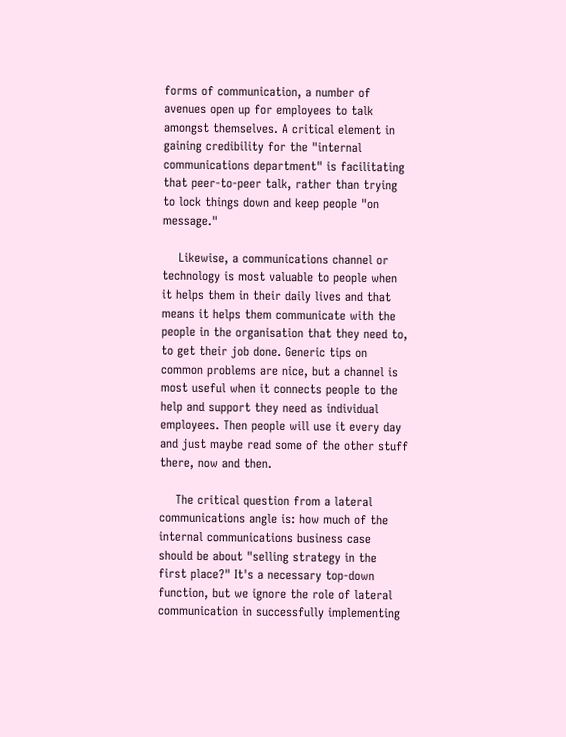forms of communication, a number of avenues open up for employees to talk amongst themselves. A critical element in gaining credibility for the "internal communications department" is facilitating that peer-to-peer talk, rather than trying to lock things down and keep people "on message."

    Likewise, a communications channel or technology is most valuable to people when it helps them in their daily lives and that means it helps them communicate with the people in the organisation that they need to, to get their job done. Generic tips on common problems are nice, but a channel is most useful when it connects people to the help and support they need as individual employees. Then people will use it every day and just maybe read some of the other stuff there, now and then.

    The critical question from a lateral communications angle is: how much of the internal communications business case should be about "selling strategy in the first place?" It's a necessary top-down function, but we ignore the role of lateral communication in successfully implementing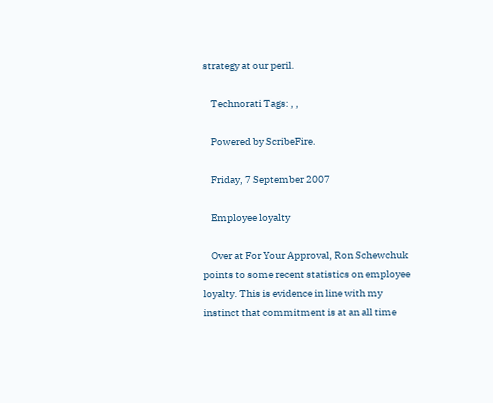strategy at our peril.

    Technorati Tags: , ,

    Powered by ScribeFire.

    Friday, 7 September 2007

    Employee loyalty

    Over at For Your Approval, Ron Schewchuk points to some recent statistics on employee loyalty. This is evidence in line with my instinct that commitment is at an all time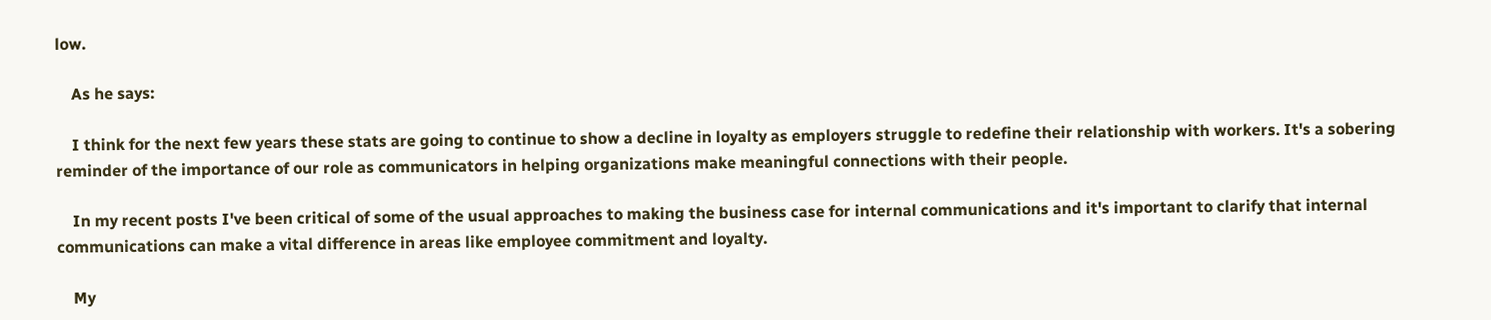low.

    As he says:

    I think for the next few years these stats are going to continue to show a decline in loyalty as employers struggle to redefine their relationship with workers. It's a sobering reminder of the importance of our role as communicators in helping organizations make meaningful connections with their people.

    In my recent posts I've been critical of some of the usual approaches to making the business case for internal communications and it's important to clarify that internal communications can make a vital difference in areas like employee commitment and loyalty.

    My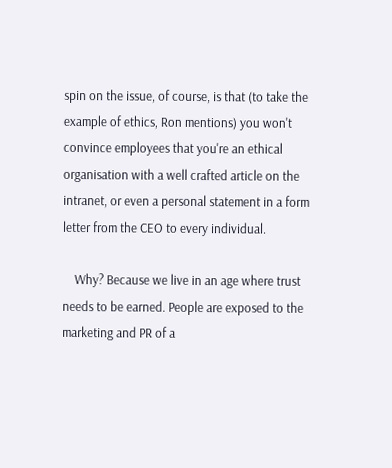spin on the issue, of course, is that (to take the example of ethics, Ron mentions) you won't convince employees that you're an ethical organisation with a well crafted article on the intranet, or even a personal statement in a form letter from the CEO to every individual.

    Why? Because we live in an age where trust needs to be earned. People are exposed to the marketing and PR of a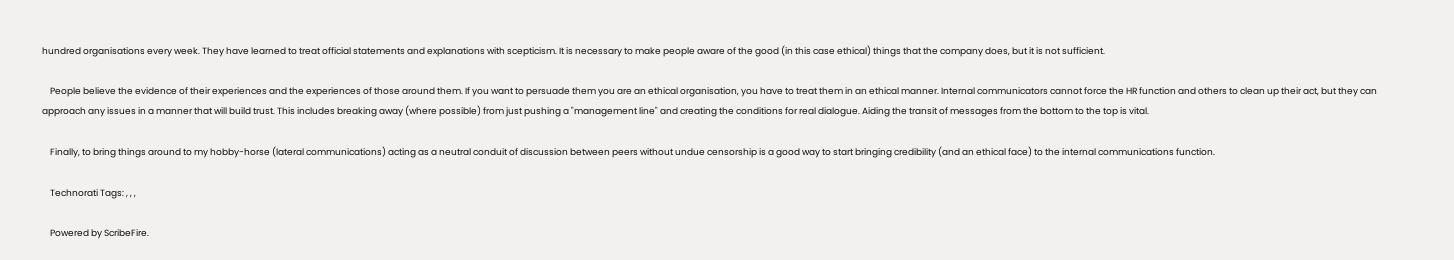hundred organisations every week. They have learned to treat official statements and explanations with scepticism. It is necessary to make people aware of the good (in this case ethical) things that the company does, but it is not sufficient.

    People believe the evidence of their experiences and the experiences of those around them. If you want to persuade them you are an ethical organisation, you have to treat them in an ethical manner. Internal communicators cannot force the HR function and others to clean up their act, but they can approach any issues in a manner that will build trust. This includes breaking away (where possible) from just pushing a "management line" and creating the conditions for real dialogue. Aiding the transit of messages from the bottom to the top is vital.

    Finally, to bring things around to my hobby-horse (lateral communications) acting as a neutral conduit of discussion between peers without undue censorship is a good way to start bringing credibility (and an ethical face) to the internal communications function.

    Technorati Tags: , , ,

    Powered by ScribeFire.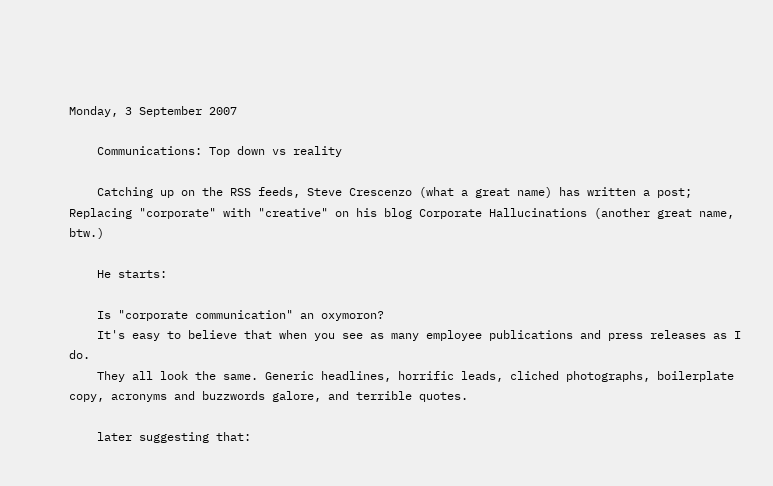Monday, 3 September 2007

    Communications: Top down vs reality

    Catching up on the RSS feeds, Steve Crescenzo (what a great name) has written a post; Replacing "corporate" with "creative" on his blog Corporate Hallucinations (another great name, btw.)

    He starts:

    Is "corporate communication" an oxymoron?
    It's easy to believe that when you see as many employee publications and press releases as I do.
    They all look the same. Generic headlines, horrific leads, cliched photographs, boilerplate copy, acronyms and buzzwords galore, and terrible quotes.

    later suggesting that: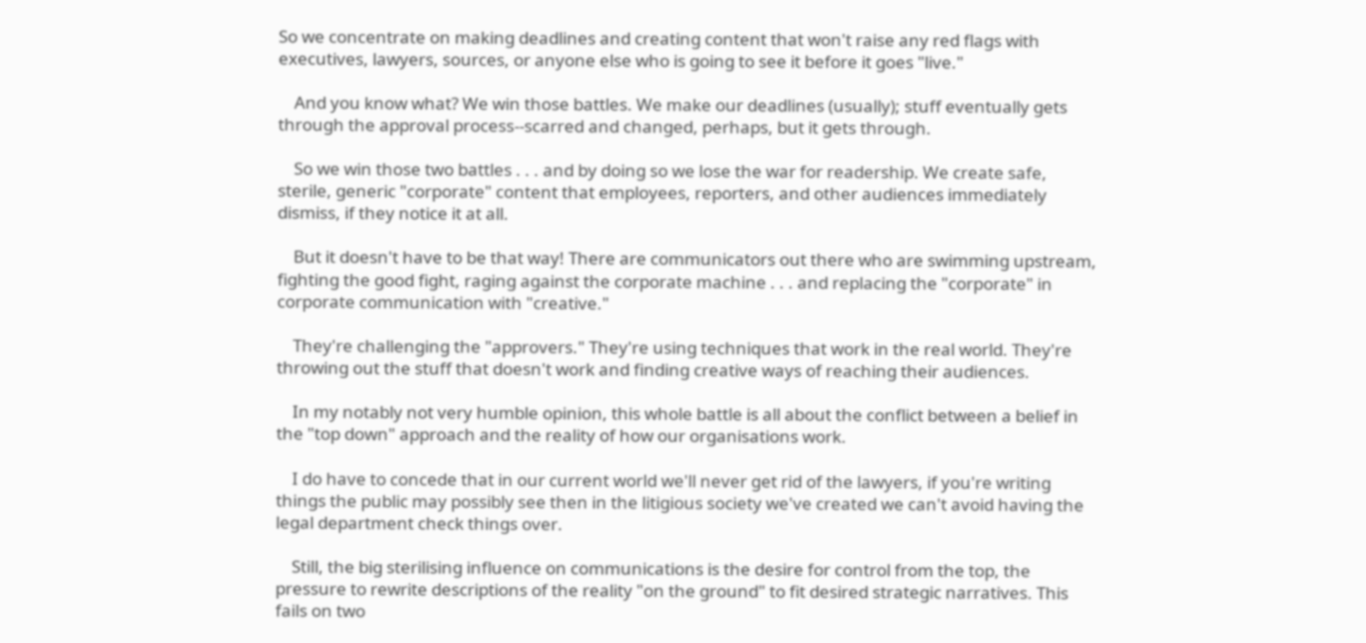So we concentrate on making deadlines and creating content that won't raise any red flags with executives, lawyers, sources, or anyone else who is going to see it before it goes "live."

    And you know what? We win those battles. We make our deadlines (usually); stuff eventually gets through the approval process--scarred and changed, perhaps, but it gets through.

    So we win those two battles . . . and by doing so we lose the war for readership. We create safe, sterile, generic "corporate" content that employees, reporters, and other audiences immediately dismiss, if they notice it at all.

    But it doesn't have to be that way! There are communicators out there who are swimming upstream, fighting the good fight, raging against the corporate machine . . . and replacing the "corporate" in corporate communication with "creative."

    They're challenging the "approvers." They're using techniques that work in the real world. They're throwing out the stuff that doesn't work and finding creative ways of reaching their audiences.

    In my notably not very humble opinion, this whole battle is all about the conflict between a belief in the "top down" approach and the reality of how our organisations work.

    I do have to concede that in our current world we'll never get rid of the lawyers, if you're writing things the public may possibly see then in the litigious society we've created we can't avoid having the legal department check things over.

    Still, the big sterilising influence on communications is the desire for control from the top, the pressure to rewrite descriptions of the reality "on the ground" to fit desired strategic narratives. This fails on two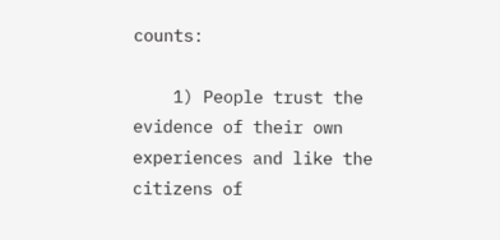counts:

    1) People trust the evidence of their own experiences and like the citizens of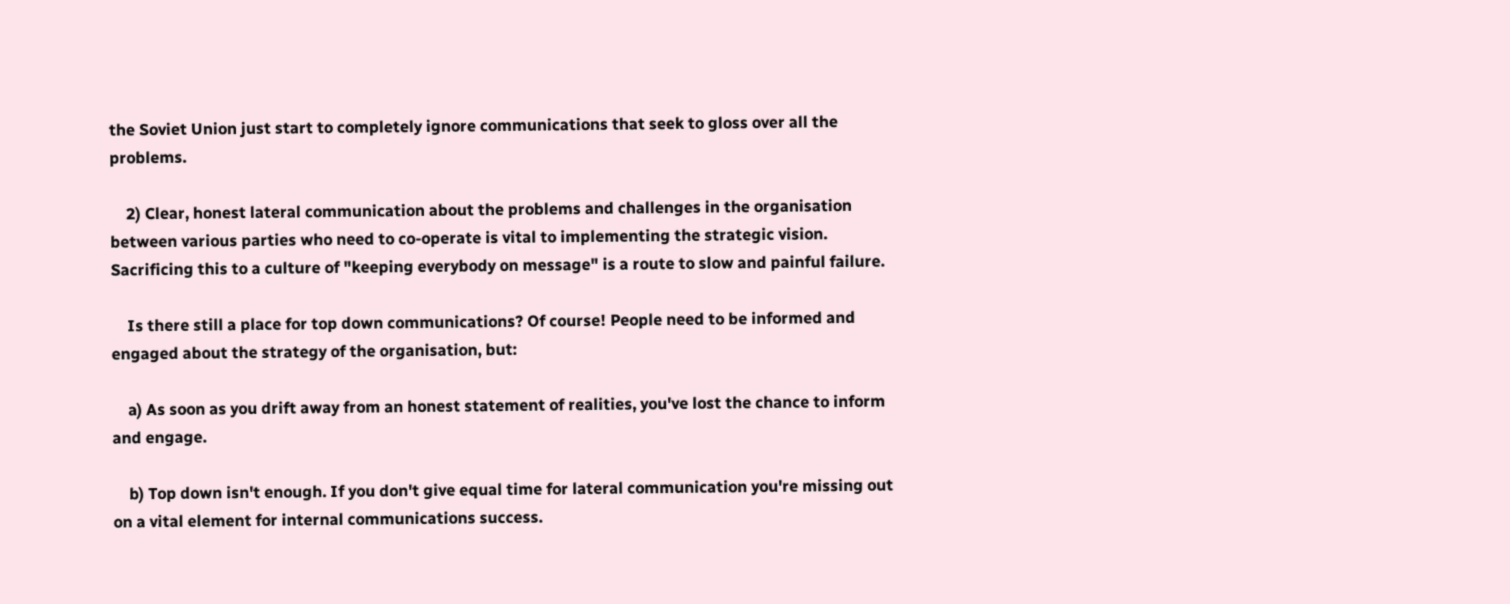the Soviet Union just start to completely ignore communications that seek to gloss over all the problems.

    2) Clear, honest lateral communication about the problems and challenges in the organisation between various parties who need to co-operate is vital to implementing the strategic vision. Sacrificing this to a culture of "keeping everybody on message" is a route to slow and painful failure.

    Is there still a place for top down communications? Of course! People need to be informed and engaged about the strategy of the organisation, but:

    a) As soon as you drift away from an honest statement of realities, you've lost the chance to inform and engage.

    b) Top down isn't enough. If you don't give equal time for lateral communication you're missing out on a vital element for internal communications success.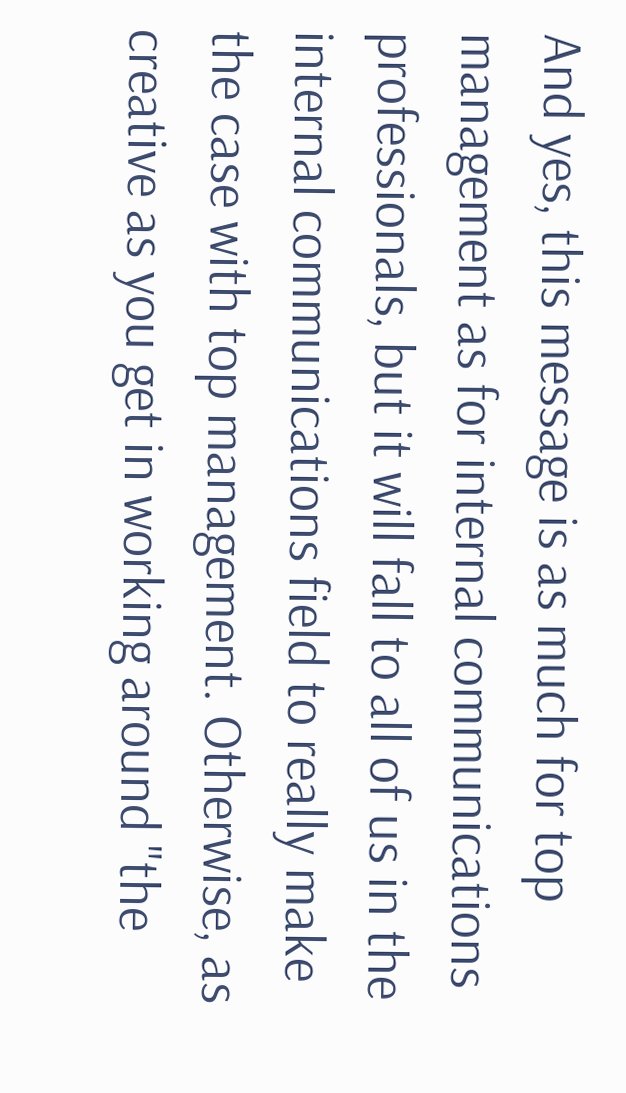And yes, this message is as much for top management as for internal communications professionals, but it will fall to all of us in the internal communications field to really make the case with top management. Otherwise, as creative as you get in working around "the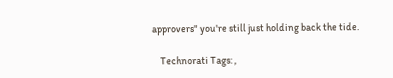approvers" you're still just holding back the tide.

    Technorati Tags: ,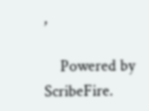,

    Powered by ScribeFire.